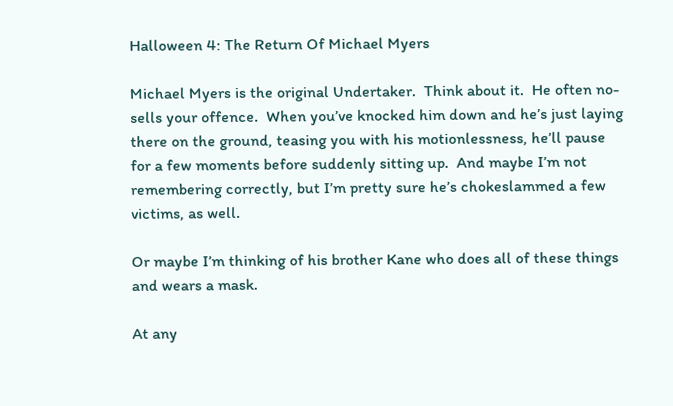Halloween 4: The Return Of Michael Myers

Michael Myers is the original Undertaker.  Think about it.  He often no-sells your offence.  When you’ve knocked him down and he’s just laying there on the ground, teasing you with his motionlessness, he’ll pause for a few moments before suddenly sitting up.  And maybe I’m not remembering correctly, but I’m pretty sure he’s chokeslammed a few victims, as well.

Or maybe I’m thinking of his brother Kane who does all of these things and wears a mask.

At any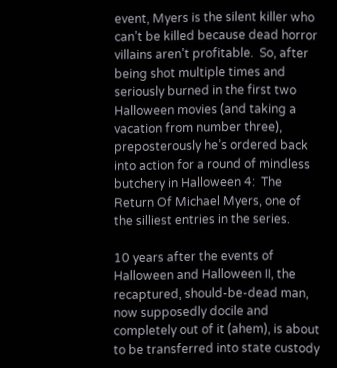event, Myers is the silent killer who can’t be killed because dead horror villains aren’t profitable.  So, after being shot multiple times and seriously burned in the first two Halloween movies (and taking a vacation from number three), preposterously he’s ordered back into action for a round of mindless butchery in Halloween 4:  The Return Of Michael Myers, one of the silliest entries in the series.

10 years after the events of Halloween and Halloween II, the recaptured, should-be-dead man, now supposedly docile and completely out of it (ahem), is about to be transferred into state custody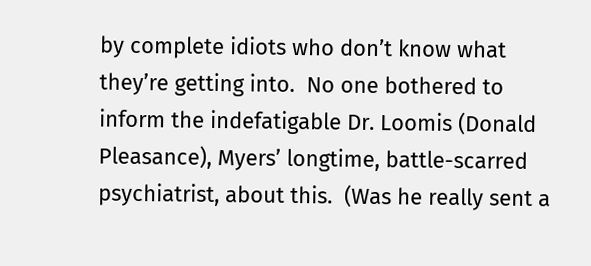by complete idiots who don’t know what they’re getting into.  No one bothered to inform the indefatigable Dr. Loomis (Donald Pleasance), Myers’ longtime, battle-scarred psychiatrist, about this.  (Was he really sent a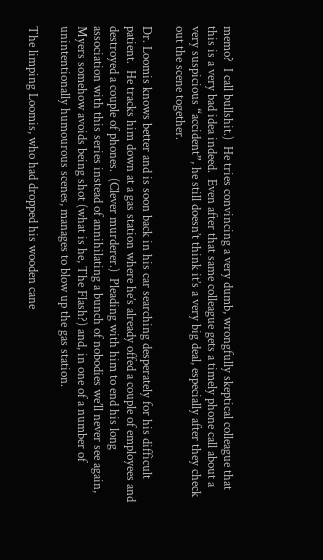memo?  I call bullshit.)  He tries convincing a very dumb, wrongfully skeptical colleague that this is a very bad idea indeed.  Even after that same colleague gets a timely phone call about a very suspicious “accident”, he still doesn’t think it’s a very big deal, especially after they check out the scene together.

Dr. Loomis knows better and is soon back in his car searching desperately for his difficult patient.  He tracks him down at a gas station where he’s already offed a couple of employees and destroyed a couple of phones.  (Clever murderer.)  Pleading with him to end his long association with this series instead of annihilating a bunch of nobodies we’ll never see again, Myers somehow avoids being shot (what is he, The Flash?) and, in one of a number of unintentionally humourous scenes, manages to blow up the gas station.

The limping Loomis, who had dropped his wooden cane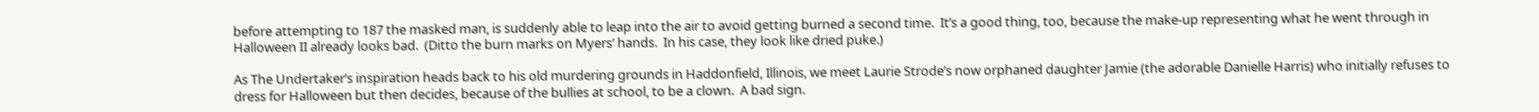before attempting to 187 the masked man, is suddenly able to leap into the air to avoid getting burned a second time.  It’s a good thing, too, because the make-up representing what he went through in Halloween II already looks bad.  (Ditto the burn marks on Myers’ hands.  In his case, they look like dried puke.)

As The Undertaker’s inspiration heads back to his old murdering grounds in Haddonfield, Illinois, we meet Laurie Strode’s now orphaned daughter Jamie (the adorable Danielle Harris) who initially refuses to dress for Halloween but then decides, because of the bullies at school, to be a clown.  A bad sign.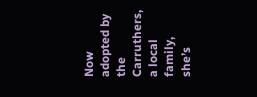Now adopted by the Carruthers, a local family, she’s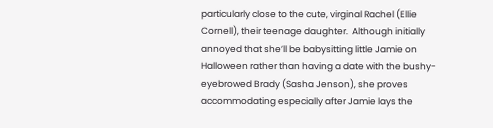particularly close to the cute, virginal Rachel (Ellie Cornell), their teenage daughter.  Although initially annoyed that she’ll be babysitting little Jamie on Halloween rather than having a date with the bushy-eyebrowed Brady (Sasha Jenson), she proves accommodating especially after Jamie lays the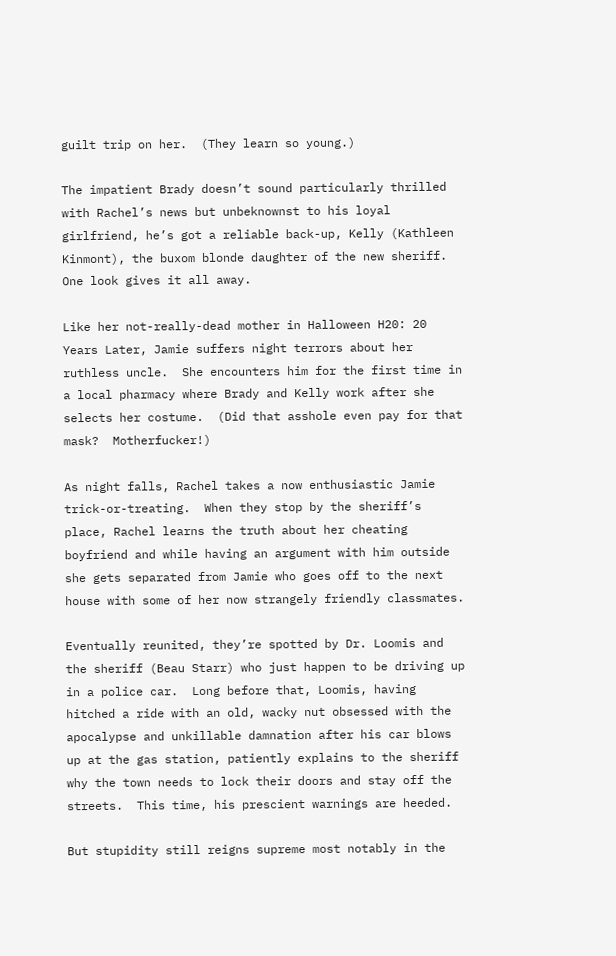guilt trip on her.  (They learn so young.)

The impatient Brady doesn’t sound particularly thrilled with Rachel’s news but unbeknownst to his loyal girlfriend, he’s got a reliable back-up, Kelly (Kathleen Kinmont), the buxom blonde daughter of the new sheriff.  One look gives it all away.

Like her not-really-dead mother in Halloween H20: 20 Years Later, Jamie suffers night terrors about her ruthless uncle.  She encounters him for the first time in a local pharmacy where Brady and Kelly work after she selects her costume.  (Did that asshole even pay for that mask?  Motherfucker!)

As night falls, Rachel takes a now enthusiastic Jamie trick-or-treating.  When they stop by the sheriff’s place, Rachel learns the truth about her cheating boyfriend and while having an argument with him outside she gets separated from Jamie who goes off to the next house with some of her now strangely friendly classmates.

Eventually reunited, they’re spotted by Dr. Loomis and the sheriff (Beau Starr) who just happen to be driving up in a police car.  Long before that, Loomis, having hitched a ride with an old, wacky nut obsessed with the apocalypse and unkillable damnation after his car blows up at the gas station, patiently explains to the sheriff why the town needs to lock their doors and stay off the streets.  This time, his prescient warnings are heeded.

But stupidity still reigns supreme most notably in the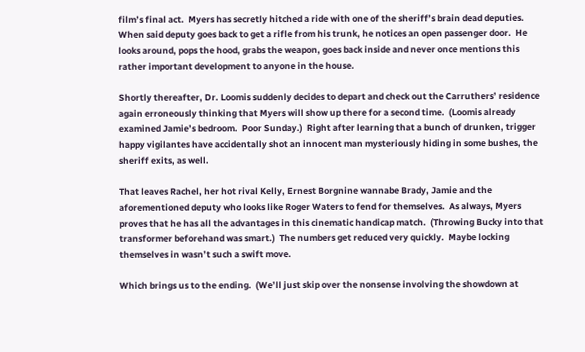film’s final act.  Myers has secretly hitched a ride with one of the sheriff’s brain dead deputies.  When said deputy goes back to get a rifle from his trunk, he notices an open passenger door.  He looks around, pops the hood, grabs the weapon, goes back inside and never once mentions this rather important development to anyone in the house.

Shortly thereafter, Dr. Loomis suddenly decides to depart and check out the Carruthers’ residence again erroneously thinking that Myers will show up there for a second time.  (Loomis already examined Jamie’s bedroom.  Poor Sunday.)  Right after learning that a bunch of drunken, trigger happy vigilantes have accidentally shot an innocent man mysteriously hiding in some bushes, the sheriff exits, as well.

That leaves Rachel, her hot rival Kelly, Ernest Borgnine wannabe Brady, Jamie and the aforementioned deputy who looks like Roger Waters to fend for themselves.  As always, Myers proves that he has all the advantages in this cinematic handicap match.  (Throwing Bucky into that transformer beforehand was smart.)  The numbers get reduced very quickly.  Maybe locking themselves in wasn’t such a swift move.

Which brings us to the ending.  (We’ll just skip over the nonsense involving the showdown at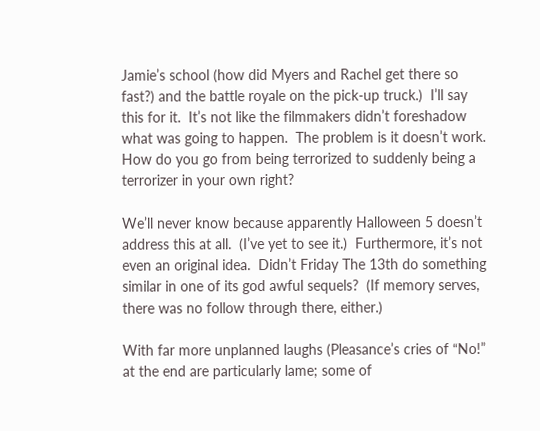Jamie’s school (how did Myers and Rachel get there so fast?) and the battle royale on the pick-up truck.)  I’ll say this for it.  It’s not like the filmmakers didn’t foreshadow what was going to happen.  The problem is it doesn’t work.  How do you go from being terrorized to suddenly being a terrorizer in your own right?

We’ll never know because apparently Halloween 5 doesn’t address this at all.  (I’ve yet to see it.)  Furthermore, it’s not even an original idea.  Didn’t Friday The 13th do something similar in one of its god awful sequels?  (If memory serves, there was no follow through there, either.)

With far more unplanned laughs (Pleasance’s cries of “No!” at the end are particularly lame; some of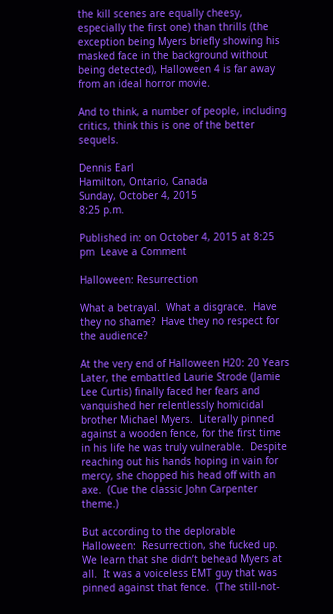the kill scenes are equally cheesy, especially the first one) than thrills (the exception being Myers briefly showing his masked face in the background without being detected), Halloween 4 is far away from an ideal horror movie.

And to think, a number of people, including critics, think this is one of the better sequels.

Dennis Earl
Hamilton, Ontario, Canada
Sunday, October 4, 2015
8:25 p.m.

Published in: on October 4, 2015 at 8:25 pm  Leave a Comment

Halloween: Resurrection

What a betrayal.  What a disgrace.  Have they no shame?  Have they no respect for the audience?

At the very end of Halloween H20: 20 Years Later, the embattled Laurie Strode (Jamie Lee Curtis) finally faced her fears and vanquished her relentlessly homicidal brother Michael Myers.  Literally pinned against a wooden fence, for the first time in his life he was truly vulnerable.  Despite reaching out his hands hoping in vain for mercy, she chopped his head off with an axe.  (Cue the classic John Carpenter theme.)

But according to the deplorable Halloween:  Resurrection, she fucked up.  We learn that she didn’t behead Myers at all.  It was a voiceless EMT guy that was pinned against that fence.  (The still-not-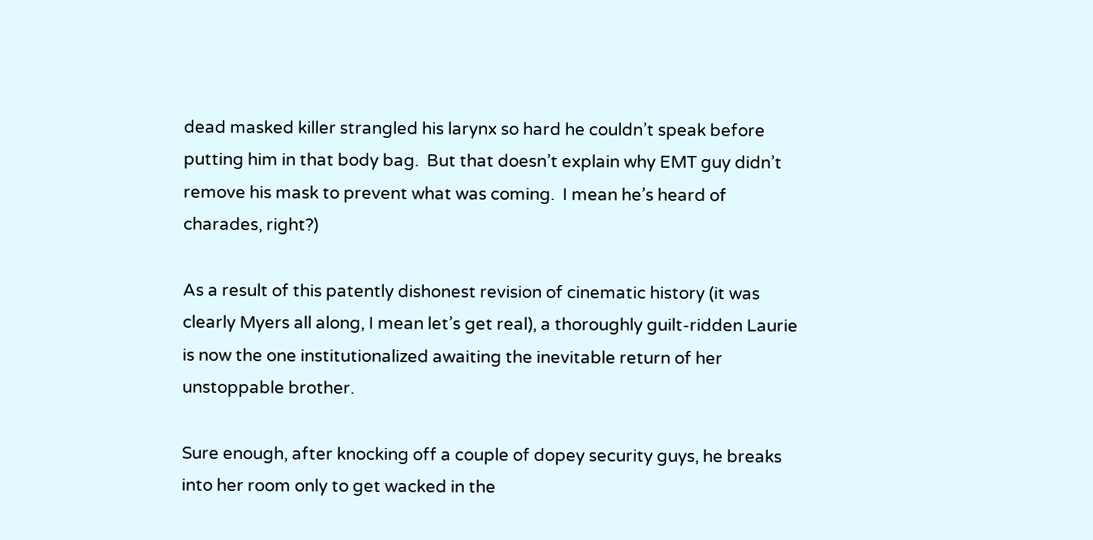dead masked killer strangled his larynx so hard he couldn’t speak before putting him in that body bag.  But that doesn’t explain why EMT guy didn’t remove his mask to prevent what was coming.  I mean he’s heard of charades, right?)

As a result of this patently dishonest revision of cinematic history (it was clearly Myers all along, I mean let’s get real), a thoroughly guilt-ridden Laurie is now the one institutionalized awaiting the inevitable return of her unstoppable brother.

Sure enough, after knocking off a couple of dopey security guys, he breaks into her room only to get wacked in the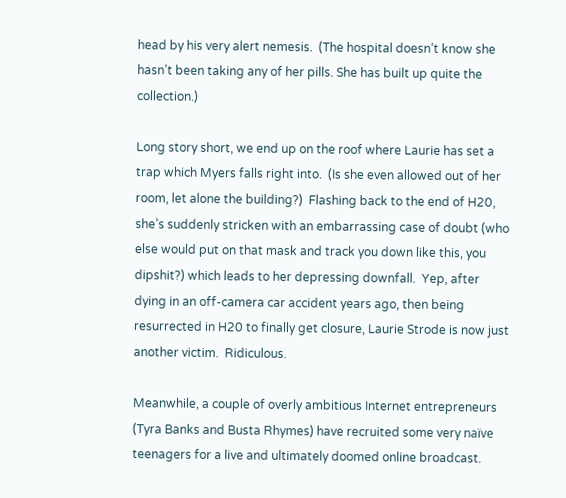head by his very alert nemesis.  (The hospital doesn’t know she hasn’t been taking any of her pills. She has built up quite the collection.)

Long story short, we end up on the roof where Laurie has set a trap which Myers falls right into.  (Is she even allowed out of her room, let alone the building?)  Flashing back to the end of H20, she’s suddenly stricken with an embarrassing case of doubt (who else would put on that mask and track you down like this, you dipshit?) which leads to her depressing downfall.  Yep, after dying in an off-camera car accident years ago, then being resurrected in H20 to finally get closure, Laurie Strode is now just another victim.  Ridiculous.

Meanwhile, a couple of overly ambitious Internet entrepreneurs (Tyra Banks and Busta Rhymes) have recruited some very naïve teenagers for a live and ultimately doomed online broadcast.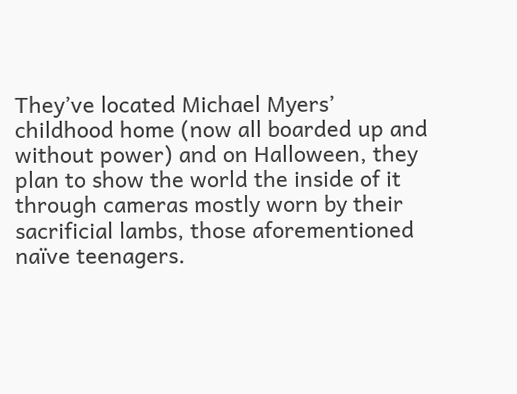They’ve located Michael Myers’ childhood home (now all boarded up and without power) and on Halloween, they plan to show the world the inside of it through cameras mostly worn by their sacrificial lambs, those aforementioned naïve teenagers.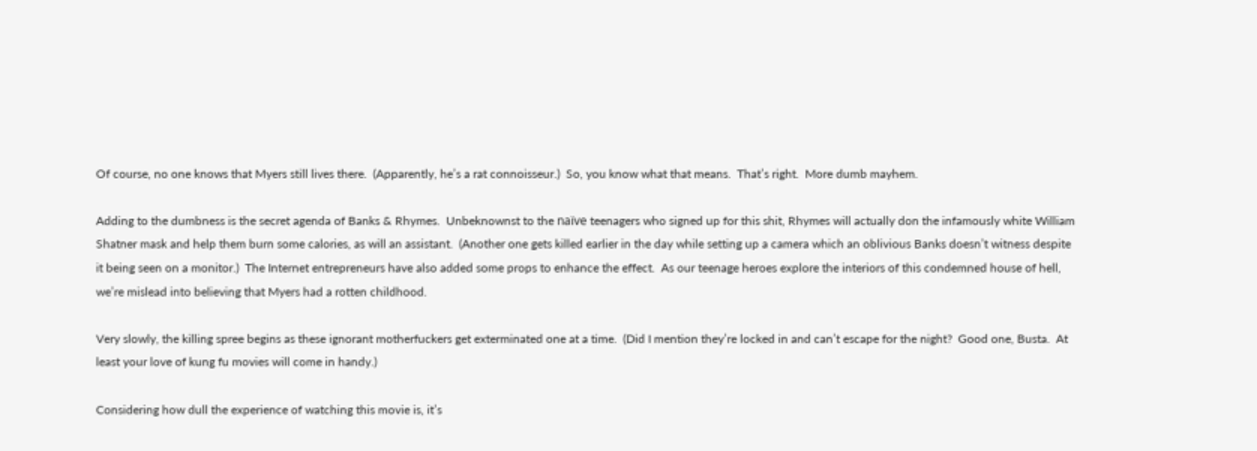Of course, no one knows that Myers still lives there.  (Apparently, he’s a rat connoisseur.)  So, you know what that means.  That’s right.  More dumb mayhem.

Adding to the dumbness is the secret agenda of Banks & Rhymes.  Unbeknownst to the naïve teenagers who signed up for this shit, Rhymes will actually don the infamously white William Shatner mask and help them burn some calories, as will an assistant.  (Another one gets killed earlier in the day while setting up a camera which an oblivious Banks doesn’t witness despite it being seen on a monitor.)  The Internet entrepreneurs have also added some props to enhance the effect.  As our teenage heroes explore the interiors of this condemned house of hell, we’re mislead into believing that Myers had a rotten childhood.

Very slowly, the killing spree begins as these ignorant motherfuckers get exterminated one at a time.  (Did I mention they’re locked in and can’t escape for the night?  Good one, Busta.  At least your love of kung fu movies will come in handy.)

Considering how dull the experience of watching this movie is, it’s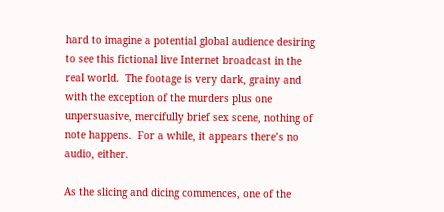hard to imagine a potential global audience desiring to see this fictional live Internet broadcast in the real world.  The footage is very dark, grainy and with the exception of the murders plus one unpersuasive, mercifully brief sex scene, nothing of note happens.  For a while, it appears there’s no audio, either.

As the slicing and dicing commences, one of the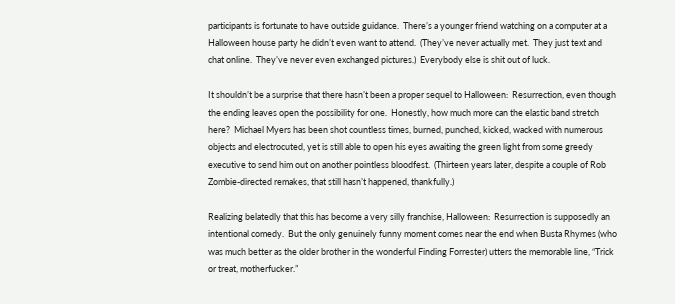participants is fortunate to have outside guidance.  There’s a younger friend watching on a computer at a Halloween house party he didn’t even want to attend.  (They’ve never actually met.  They just text and chat online.  They’ve never even exchanged pictures.)  Everybody else is shit out of luck.

It shouldn’t be a surprise that there hasn’t been a proper sequel to Halloween:  Resurrection, even though the ending leaves open the possibility for one.  Honestly, how much more can the elastic band stretch here?  Michael Myers has been shot countless times, burned, punched, kicked, wacked with numerous objects and electrocuted, yet is still able to open his eyes awaiting the green light from some greedy executive to send him out on another pointless bloodfest.  (Thirteen years later, despite a couple of Rob Zombie-directed remakes, that still hasn’t happened, thankfully.)

Realizing belatedly that this has become a very silly franchise, Halloween:  Resurrection is supposedly an intentional comedy.  But the only genuinely funny moment comes near the end when Busta Rhymes (who was much better as the older brother in the wonderful Finding Forrester) utters the memorable line, “Trick or treat, motherfucker.”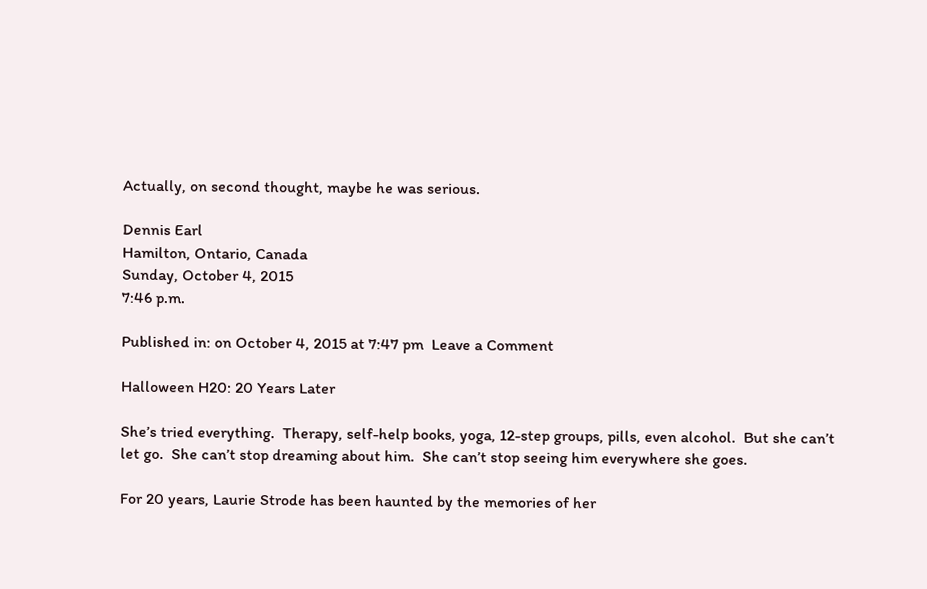Actually, on second thought, maybe he was serious.

Dennis Earl
Hamilton, Ontario, Canada
Sunday, October 4, 2015
7:46 p.m.

Published in: on October 4, 2015 at 7:47 pm  Leave a Comment

Halloween H20: 20 Years Later

She’s tried everything.  Therapy, self-help books, yoga, 12-step groups, pills, even alcohol.  But she can’t let go.  She can’t stop dreaming about him.  She can’t stop seeing him everywhere she goes.

For 20 years, Laurie Strode has been haunted by the memories of her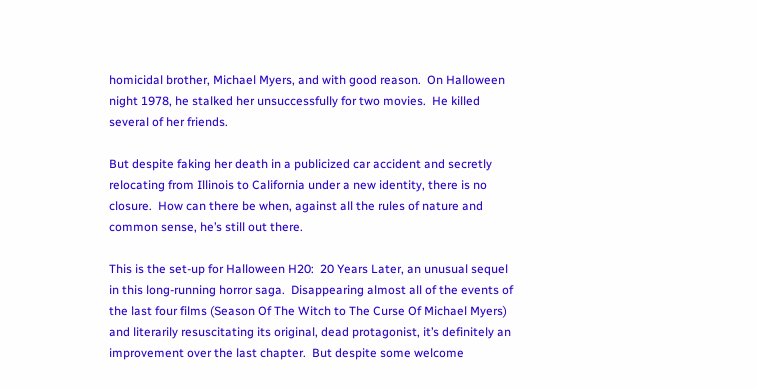homicidal brother, Michael Myers, and with good reason.  On Halloween night 1978, he stalked her unsuccessfully for two movies.  He killed several of her friends.

But despite faking her death in a publicized car accident and secretly relocating from Illinois to California under a new identity, there is no closure.  How can there be when, against all the rules of nature and common sense, he’s still out there.

This is the set-up for Halloween H20:  20 Years Later, an unusual sequel in this long-running horror saga.  Disappearing almost all of the events of the last four films (Season Of The Witch to The Curse Of Michael Myers) and literarily resuscitating its original, dead protagonist, it’s definitely an improvement over the last chapter.  But despite some welcome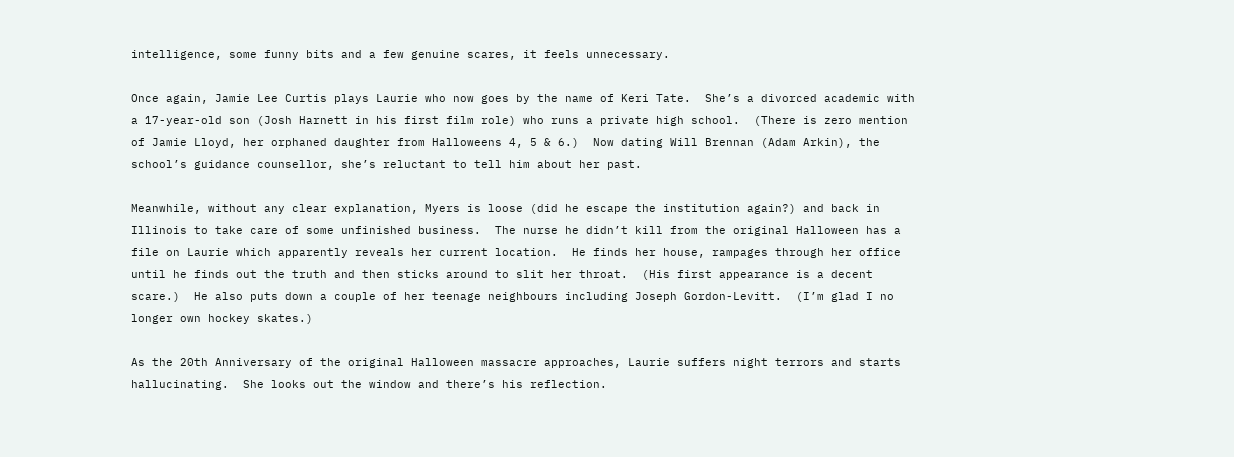intelligence, some funny bits and a few genuine scares, it feels unnecessary.

Once again, Jamie Lee Curtis plays Laurie who now goes by the name of Keri Tate.  She’s a divorced academic with a 17-year-old son (Josh Harnett in his first film role) who runs a private high school.  (There is zero mention of Jamie Lloyd, her orphaned daughter from Halloweens 4, 5 & 6.)  Now dating Will Brennan (Adam Arkin), the school’s guidance counsellor, she’s reluctant to tell him about her past.

Meanwhile, without any clear explanation, Myers is loose (did he escape the institution again?) and back in Illinois to take care of some unfinished business.  The nurse he didn’t kill from the original Halloween has a file on Laurie which apparently reveals her current location.  He finds her house, rampages through her office until he finds out the truth and then sticks around to slit her throat.  (His first appearance is a decent scare.)  He also puts down a couple of her teenage neighbours including Joseph Gordon-Levitt.  (I’m glad I no longer own hockey skates.)

As the 20th Anniversary of the original Halloween massacre approaches, Laurie suffers night terrors and starts hallucinating.  She looks out the window and there’s his reflection.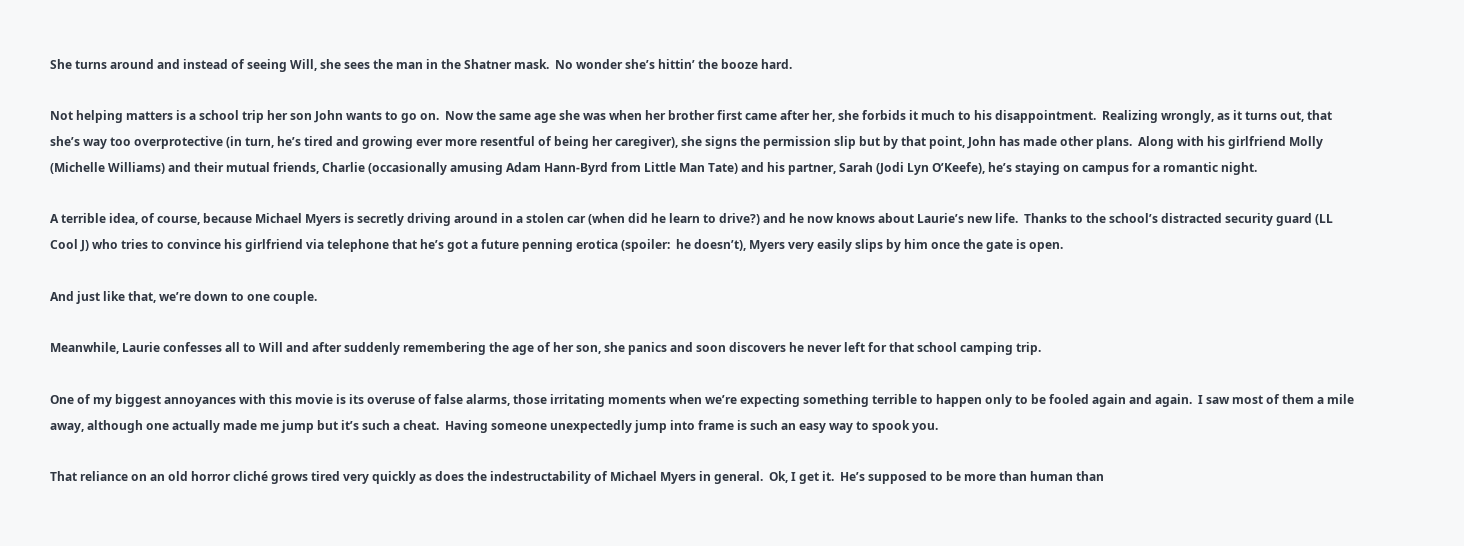She turns around and instead of seeing Will, she sees the man in the Shatner mask.  No wonder she’s hittin’ the booze hard.

Not helping matters is a school trip her son John wants to go on.  Now the same age she was when her brother first came after her, she forbids it much to his disappointment.  Realizing wrongly, as it turns out, that she’s way too overprotective (in turn, he’s tired and growing ever more resentful of being her caregiver), she signs the permission slip but by that point, John has made other plans.  Along with his girlfriend Molly (Michelle Williams) and their mutual friends, Charlie (occasionally amusing Adam Hann-Byrd from Little Man Tate) and his partner, Sarah (Jodi Lyn O’Keefe), he’s staying on campus for a romantic night.

A terrible idea, of course, because Michael Myers is secretly driving around in a stolen car (when did he learn to drive?) and he now knows about Laurie’s new life.  Thanks to the school’s distracted security guard (LL Cool J) who tries to convince his girlfriend via telephone that he’s got a future penning erotica (spoiler:  he doesn’t), Myers very easily slips by him once the gate is open.

And just like that, we’re down to one couple.

Meanwhile, Laurie confesses all to Will and after suddenly remembering the age of her son, she panics and soon discovers he never left for that school camping trip.

One of my biggest annoyances with this movie is its overuse of false alarms, those irritating moments when we’re expecting something terrible to happen only to be fooled again and again.  I saw most of them a mile away, although one actually made me jump but it’s such a cheat.  Having someone unexpectedly jump into frame is such an easy way to spook you.

That reliance on an old horror cliché grows tired very quickly as does the indestructability of Michael Myers in general.  Ok, I get it.  He’s supposed to be more than human than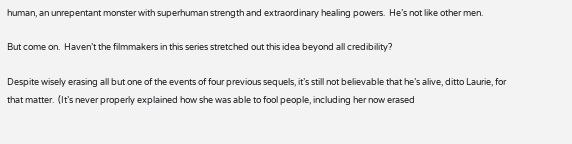human, an unrepentant monster with superhuman strength and extraordinary healing powers.  He’s not like other men.

But come on.  Haven’t the filmmakers in this series stretched out this idea beyond all credibility?

Despite wisely erasing all but one of the events of four previous sequels, it’s still not believable that he’s alive, ditto Laurie, for that matter.  (It’s never properly explained how she was able to fool people, including her now erased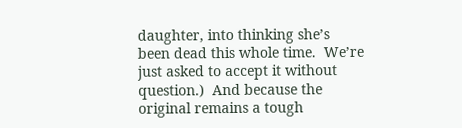daughter, into thinking she’s been dead this whole time.  We’re just asked to accept it without question.)  And because the original remains a tough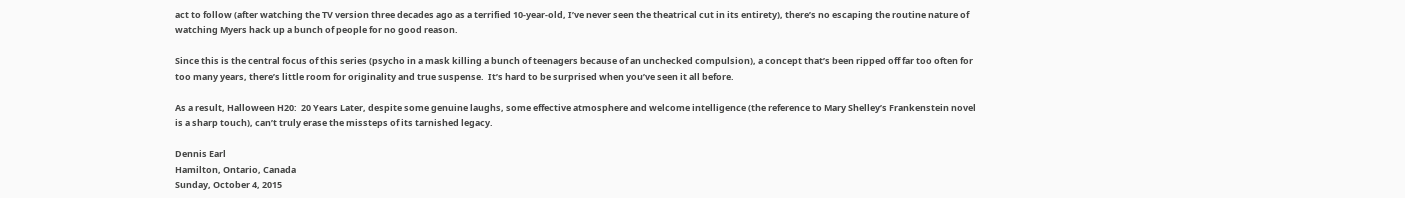act to follow (after watching the TV version three decades ago as a terrified 10-year-old, I’ve never seen the theatrical cut in its entirety), there’s no escaping the routine nature of watching Myers hack up a bunch of people for no good reason.

Since this is the central focus of this series (psycho in a mask killing a bunch of teenagers because of an unchecked compulsion), a concept that’s been ripped off far too often for too many years, there’s little room for originality and true suspense.  It’s hard to be surprised when you’ve seen it all before.

As a result, Halloween H20:  20 Years Later, despite some genuine laughs, some effective atmosphere and welcome intelligence (the reference to Mary Shelley’s Frankenstein novel is a sharp touch), can’t truly erase the missteps of its tarnished legacy.

Dennis Earl
Hamilton, Ontario, Canada
Sunday, October 4, 2015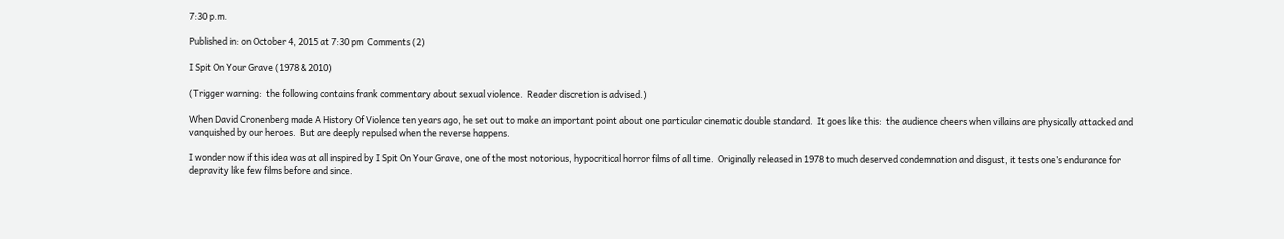7:30 p.m.

Published in: on October 4, 2015 at 7:30 pm  Comments (2)

I Spit On Your Grave (1978 & 2010)

(Trigger warning:  the following contains frank commentary about sexual violence.  Reader discretion is advised.)

When David Cronenberg made A History Of Violence ten years ago, he set out to make an important point about one particular cinematic double standard.  It goes like this:  the audience cheers when villains are physically attacked and vanquished by our heroes.  But are deeply repulsed when the reverse happens.

I wonder now if this idea was at all inspired by I Spit On Your Grave, one of the most notorious, hypocritical horror films of all time.  Originally released in 1978 to much deserved condemnation and disgust, it tests one’s endurance for depravity like few films before and since.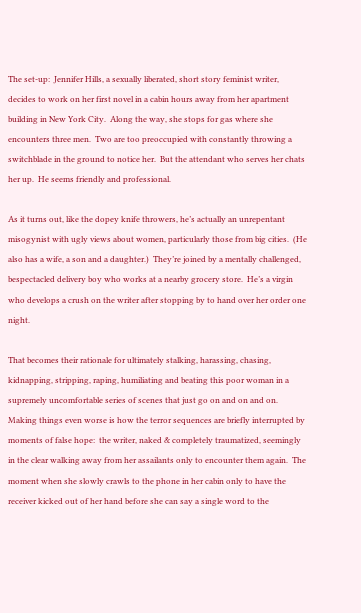The set-up:  Jennifer Hills, a sexually liberated, short story feminist writer, decides to work on her first novel in a cabin hours away from her apartment building in New York City.  Along the way, she stops for gas where she encounters three men.  Two are too preoccupied with constantly throwing a switchblade in the ground to notice her.  But the attendant who serves her chats her up.  He seems friendly and professional.

As it turns out, like the dopey knife throwers, he’s actually an unrepentant misogynist with ugly views about women, particularly those from big cities.  (He also has a wife, a son and a daughter.)  They’re joined by a mentally challenged, bespectacled delivery boy who works at a nearby grocery store.  He’s a virgin who develops a crush on the writer after stopping by to hand over her order one night.

That becomes their rationale for ultimately stalking, harassing, chasing, kidnapping, stripping, raping, humiliating and beating this poor woman in a supremely uncomfortable series of scenes that just go on and on and on.  Making things even worse is how the terror sequences are briefly interrupted by moments of false hope:  the writer, naked & completely traumatized, seemingly in the clear walking away from her assailants only to encounter them again.  The moment when she slowly crawls to the phone in her cabin only to have the receiver kicked out of her hand before she can say a single word to the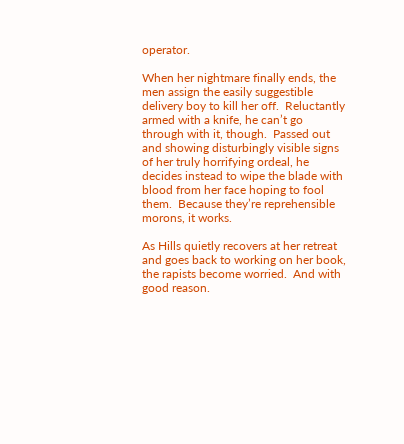operator.

When her nightmare finally ends, the men assign the easily suggestible delivery boy to kill her off.  Reluctantly armed with a knife, he can’t go through with it, though.  Passed out and showing disturbingly visible signs of her truly horrifying ordeal, he decides instead to wipe the blade with blood from her face hoping to fool them.  Because they’re reprehensible morons, it works.

As Hills quietly recovers at her retreat and goes back to working on her book, the rapists become worried.  And with good reason.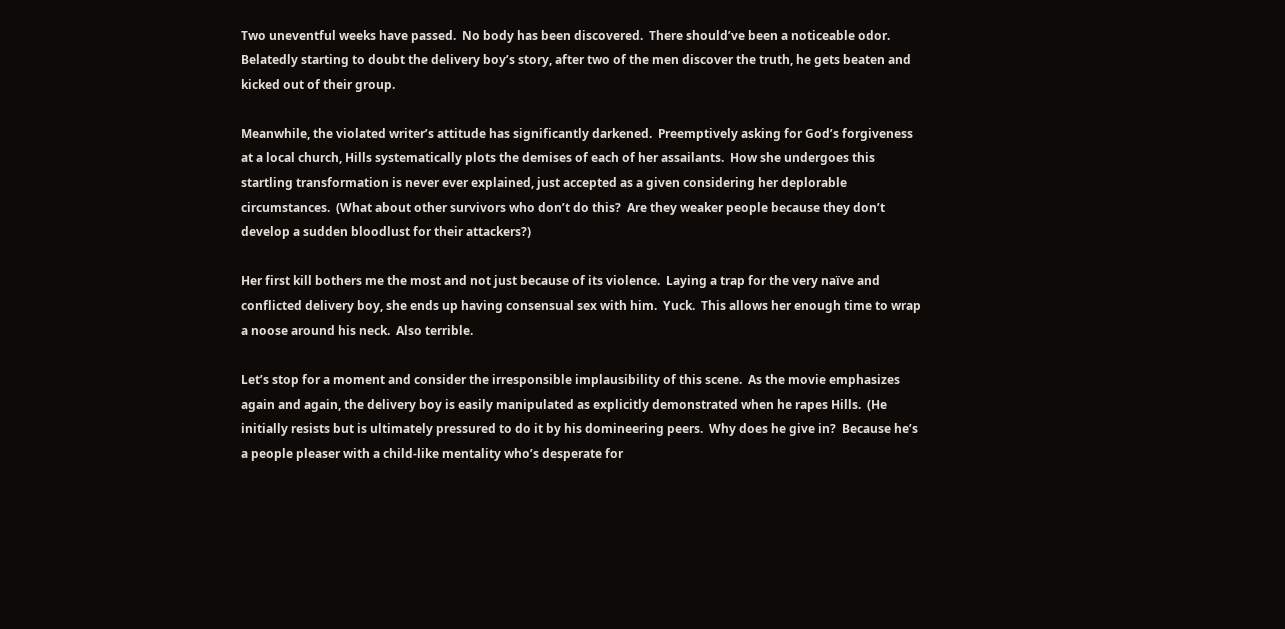Two uneventful weeks have passed.  No body has been discovered.  There should’ve been a noticeable odor.  Belatedly starting to doubt the delivery boy’s story, after two of the men discover the truth, he gets beaten and kicked out of their group.

Meanwhile, the violated writer’s attitude has significantly darkened.  Preemptively asking for God’s forgiveness at a local church, Hills systematically plots the demises of each of her assailants.  How she undergoes this startling transformation is never ever explained, just accepted as a given considering her deplorable circumstances.  (What about other survivors who don’t do this?  Are they weaker people because they don’t develop a sudden bloodlust for their attackers?)

Her first kill bothers me the most and not just because of its violence.  Laying a trap for the very naïve and conflicted delivery boy, she ends up having consensual sex with him.  Yuck.  This allows her enough time to wrap a noose around his neck.  Also terrible.

Let’s stop for a moment and consider the irresponsible implausibility of this scene.  As the movie emphasizes again and again, the delivery boy is easily manipulated as explicitly demonstrated when he rapes Hills.  (He initially resists but is ultimately pressured to do it by his domineering peers.  Why does he give in?  Because he’s a people pleaser with a child-like mentality who’s desperate for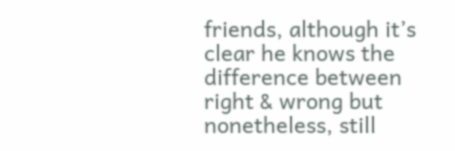friends, although it’s clear he knows the difference between right & wrong but nonetheless, still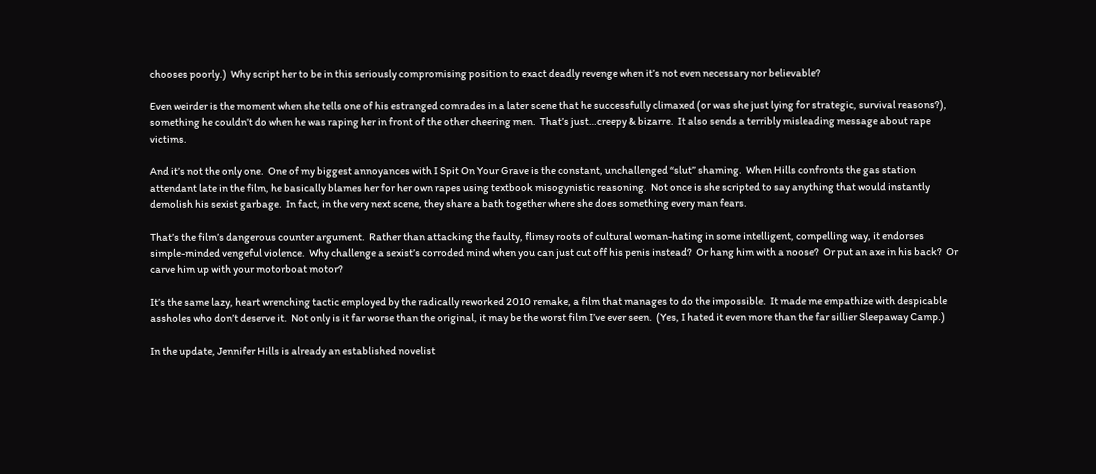chooses poorly.)  Why script her to be in this seriously compromising position to exact deadly revenge when it’s not even necessary nor believable?

Even weirder is the moment when she tells one of his estranged comrades in a later scene that he successfully climaxed (or was she just lying for strategic, survival reasons?), something he couldn’t do when he was raping her in front of the other cheering men.  That’s just…creepy & bizarre.  It also sends a terribly misleading message about rape victims.

And it’s not the only one.  One of my biggest annoyances with I Spit On Your Grave is the constant, unchallenged “slut” shaming.  When Hills confronts the gas station attendant late in the film, he basically blames her for her own rapes using textbook misogynistic reasoning.  Not once is she scripted to say anything that would instantly demolish his sexist garbage.  In fact, in the very next scene, they share a bath together where she does something every man fears.

That’s the film’s dangerous counter argument.  Rather than attacking the faulty, flimsy roots of cultural woman-hating in some intelligent, compelling way, it endorses simple-minded vengeful violence.  Why challenge a sexist’s corroded mind when you can just cut off his penis instead?  Or hang him with a noose?  Or put an axe in his back?  Or carve him up with your motorboat motor?

It’s the same lazy, heart wrenching tactic employed by the radically reworked 2010 remake, a film that manages to do the impossible.  It made me empathize with despicable assholes who don’t deserve it.  Not only is it far worse than the original, it may be the worst film I’ve ever seen.  (Yes, I hated it even more than the far sillier Sleepaway Camp.)

In the update, Jennifer Hills is already an established novelist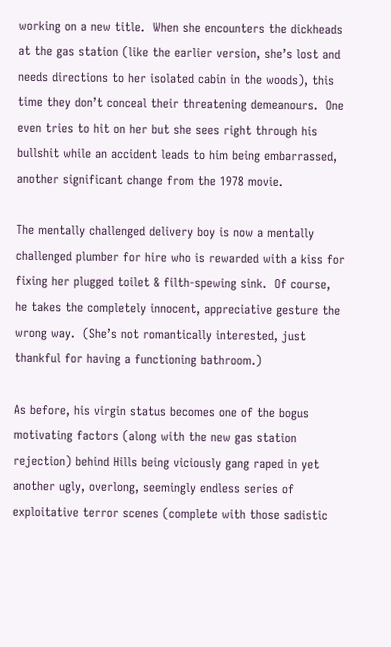working on a new title.  When she encounters the dickheads at the gas station (like the earlier version, she’s lost and needs directions to her isolated cabin in the woods), this time they don’t conceal their threatening demeanours.  One even tries to hit on her but she sees right through his bullshit while an accident leads to him being embarrassed, another significant change from the 1978 movie.

The mentally challenged delivery boy is now a mentally challenged plumber for hire who is rewarded with a kiss for fixing her plugged toilet & filth-spewing sink.  Of course, he takes the completely innocent, appreciative gesture the wrong way.  (She’s not romantically interested, just thankful for having a functioning bathroom.)

As before, his virgin status becomes one of the bogus motivating factors (along with the new gas station rejection) behind Hills being viciously gang raped in yet another ugly, overlong, seemingly endless series of exploitative terror scenes (complete with those sadistic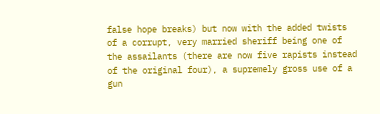false hope breaks) but now with the added twists of a corrupt, very married sheriff being one of the assailants (there are now five rapists instead of the original four), a supremely gross use of a gun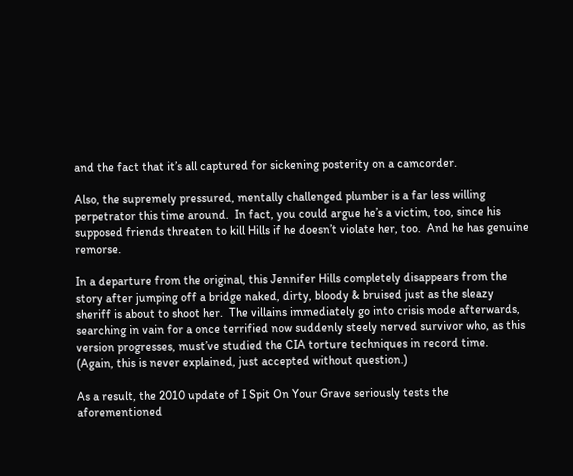and the fact that it’s all captured for sickening posterity on a camcorder.

Also, the supremely pressured, mentally challenged plumber is a far less willing perpetrator this time around.  In fact, you could argue he’s a victim, too, since his supposed friends threaten to kill Hills if he doesn’t violate her, too.  And he has genuine remorse.

In a departure from the original, this Jennifer Hills completely disappears from the story after jumping off a bridge naked, dirty, bloody & bruised just as the sleazy sheriff is about to shoot her.  The villains immediately go into crisis mode afterwards, searching in vain for a once terrified now suddenly steely nerved survivor who, as this version progresses, must’ve studied the CIA torture techniques in record time.  (Again, this is never explained, just accepted without question.)

As a result, the 2010 update of I Spit On Your Grave seriously tests the aforementioned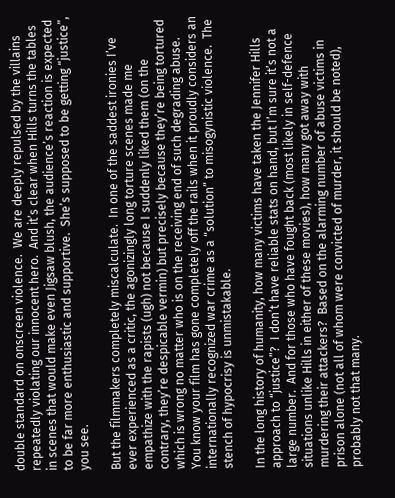double standard on onscreen violence.  We are deeply repulsed by the villains repeatedly violating our innocent hero.  And it’s clear when Hills turns the tables in scenes that would make even Jigsaw blush, the audience’s reaction is expected to be far more enthusiastic and supportive.  She’s supposed to be getting “justice”, you see.

But the filmmakers completely miscalculate.  In one of the saddest ironies I’ve ever experienced as a critic, the agonizingly long torture scenes made me empathize with the rapists (ugh) not because I suddenly liked them (on the contrary, they’re despicable vermin) but precisely because they’re being tortured which is wrong no matter who is on the receiving end of such degrading abuse.  You know your film has gone completely off the rails when it proudly considers an internationally recognized war crime as a “solution” to misogynistic violence.  The stench of hypocrisy is unmistakable.

In the long history of humanity, how many victims have taken the Jennifer Hills approach to “justice”?  I don’t have reliable stats on hand, but I’m sure it’s not a large number.  And for those who have fought back (most likely in self-defence situations unlike Hills in either of these movies), how many got away with murdering their attackers?  Based on the alarming number of abuse victims in prison alone (not all of whom were convicted of murder, it should be noted), probably not that many.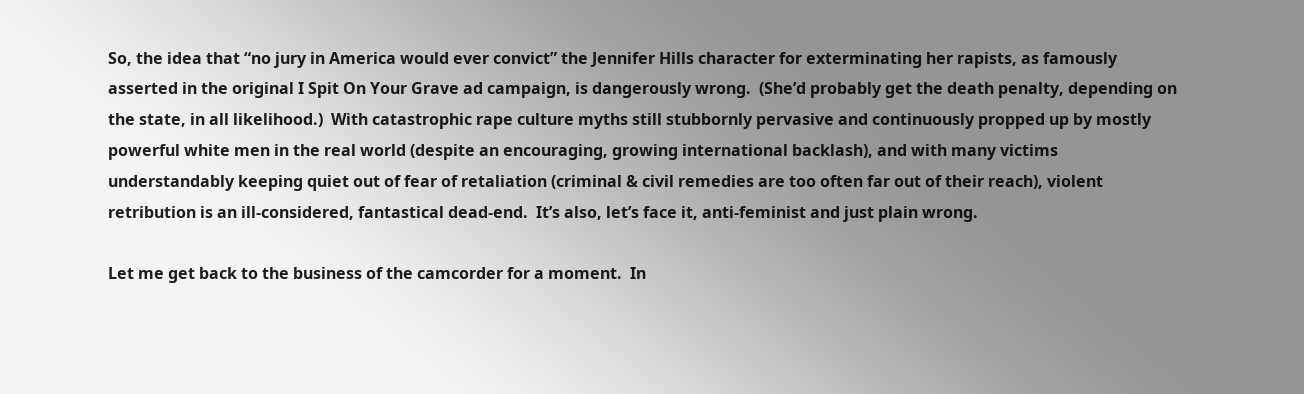So, the idea that “no jury in America would ever convict” the Jennifer Hills character for exterminating her rapists, as famously asserted in the original I Spit On Your Grave ad campaign, is dangerously wrong.  (She’d probably get the death penalty, depending on the state, in all likelihood.)  With catastrophic rape culture myths still stubbornly pervasive and continuously propped up by mostly powerful white men in the real world (despite an encouraging, growing international backlash), and with many victims understandably keeping quiet out of fear of retaliation (criminal & civil remedies are too often far out of their reach), violent retribution is an ill-considered, fantastical dead-end.  It’s also, let’s face it, anti-feminist and just plain wrong.

Let me get back to the business of the camcorder for a moment.  In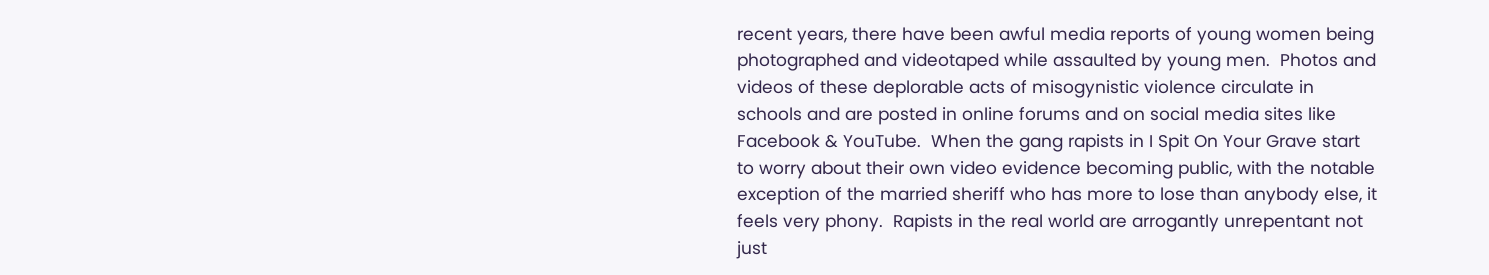recent years, there have been awful media reports of young women being photographed and videotaped while assaulted by young men.  Photos and videos of these deplorable acts of misogynistic violence circulate in schools and are posted in online forums and on social media sites like Facebook & YouTube.  When the gang rapists in I Spit On Your Grave start to worry about their own video evidence becoming public, with the notable exception of the married sheriff who has more to lose than anybody else, it feels very phony.  Rapists in the real world are arrogantly unrepentant not just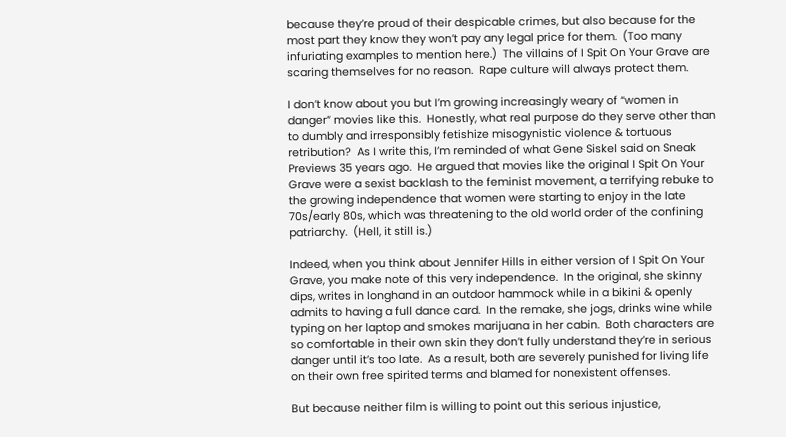because they’re proud of their despicable crimes, but also because for the most part they know they won’t pay any legal price for them.  (Too many infuriating examples to mention here.)  The villains of I Spit On Your Grave are scaring themselves for no reason.  Rape culture will always protect them.

I don’t know about you but I’m growing increasingly weary of “women in danger” movies like this.  Honestly, what real purpose do they serve other than to dumbly and irresponsibly fetishize misogynistic violence & tortuous retribution?  As I write this, I’m reminded of what Gene Siskel said on Sneak Previews 35 years ago.  He argued that movies like the original I Spit On Your Grave were a sexist backlash to the feminist movement, a terrifying rebuke to the growing independence that women were starting to enjoy in the late 70s/early 80s, which was threatening to the old world order of the confining patriarchy.  (Hell, it still is.)

Indeed, when you think about Jennifer Hills in either version of I Spit On Your Grave, you make note of this very independence.  In the original, she skinny dips, writes in longhand in an outdoor hammock while in a bikini & openly admits to having a full dance card.  In the remake, she jogs, drinks wine while typing on her laptop and smokes marijuana in her cabin.  Both characters are so comfortable in their own skin they don’t fully understand they’re in serious danger until it’s too late.  As a result, both are severely punished for living life on their own free spirited terms and blamed for nonexistent offenses.

But because neither film is willing to point out this serious injustice,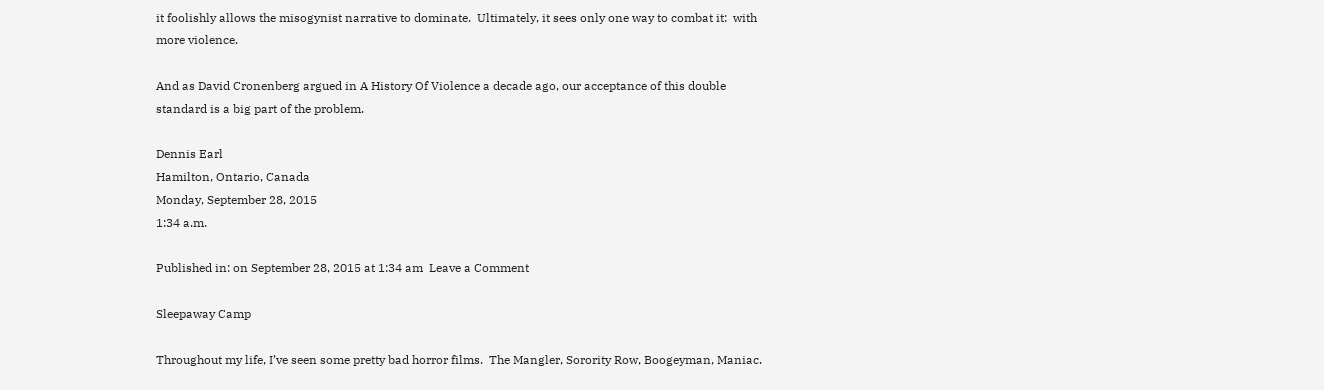it foolishly allows the misogynist narrative to dominate.  Ultimately, it sees only one way to combat it:  with more violence.

And as David Cronenberg argued in A History Of Violence a decade ago, our acceptance of this double standard is a big part of the problem.

Dennis Earl
Hamilton, Ontario, Canada
Monday, September 28, 2015
1:34 a.m.

Published in: on September 28, 2015 at 1:34 am  Leave a Comment

Sleepaway Camp

Throughout my life, I’ve seen some pretty bad horror films.  The Mangler, Sorority Row, Boogeyman, Maniac.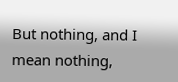But nothing, and I mean nothing,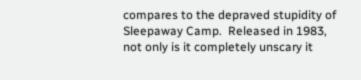compares to the depraved stupidity of Sleepaway Camp.  Released in 1983, not only is it completely unscary it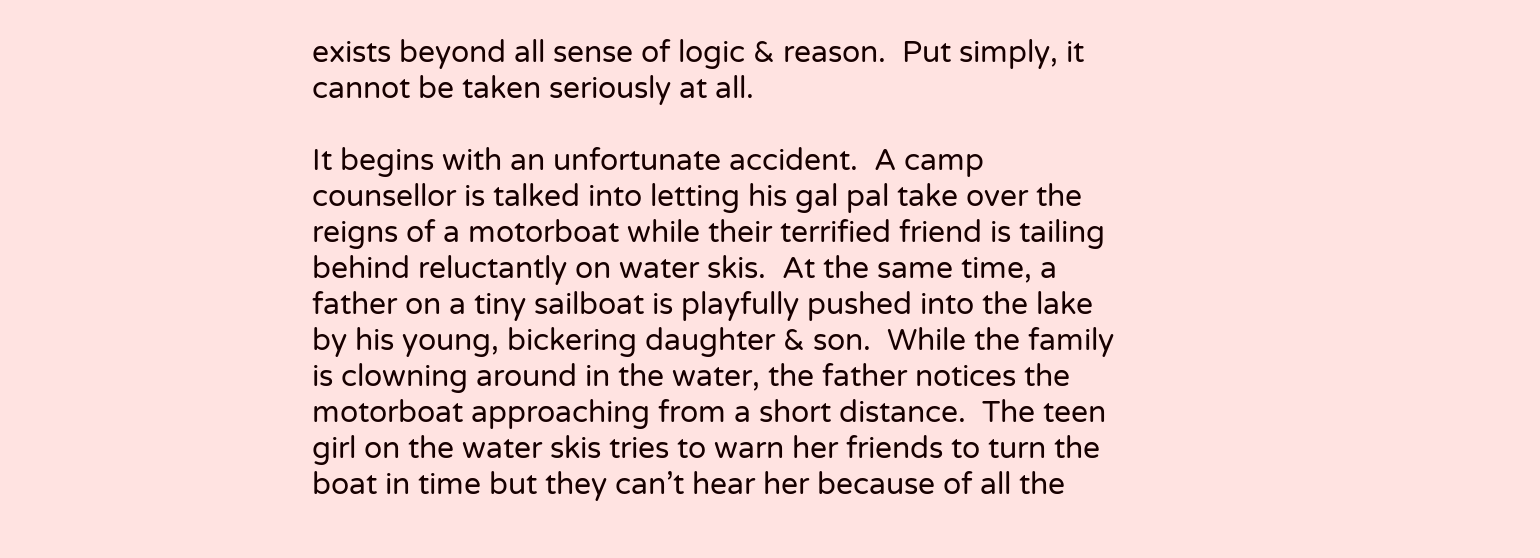exists beyond all sense of logic & reason.  Put simply, it cannot be taken seriously at all.

It begins with an unfortunate accident.  A camp counsellor is talked into letting his gal pal take over the reigns of a motorboat while their terrified friend is tailing behind reluctantly on water skis.  At the same time, a father on a tiny sailboat is playfully pushed into the lake by his young, bickering daughter & son.  While the family is clowning around in the water, the father notices the motorboat approaching from a short distance.  The teen girl on the water skis tries to warn her friends to turn the boat in time but they can’t hear her because of all the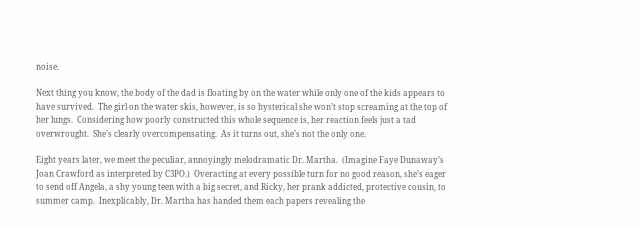noise.

Next thing you know, the body of the dad is floating by on the water while only one of the kids appears to have survived.  The girl on the water skis, however, is so hysterical she won’t stop screaming at the top of her lungs.  Considering how poorly constructed this whole sequence is, her reaction feels just a tad overwrought.  She’s clearly overcompensating.  As it turns out, she’s not the only one.

Eight years later, we meet the peculiar, annoyingly melodramatic Dr. Martha.  (Imagine Faye Dunaway’s Joan Crawford as interpreted by C3PO.)  Overacting at every possible turn for no good reason, she’s eager to send off Angela, a shy young teen with a big secret, and Ricky, her prank addicted, protective cousin, to summer camp.  Inexplicably, Dr. Martha has handed them each papers revealing the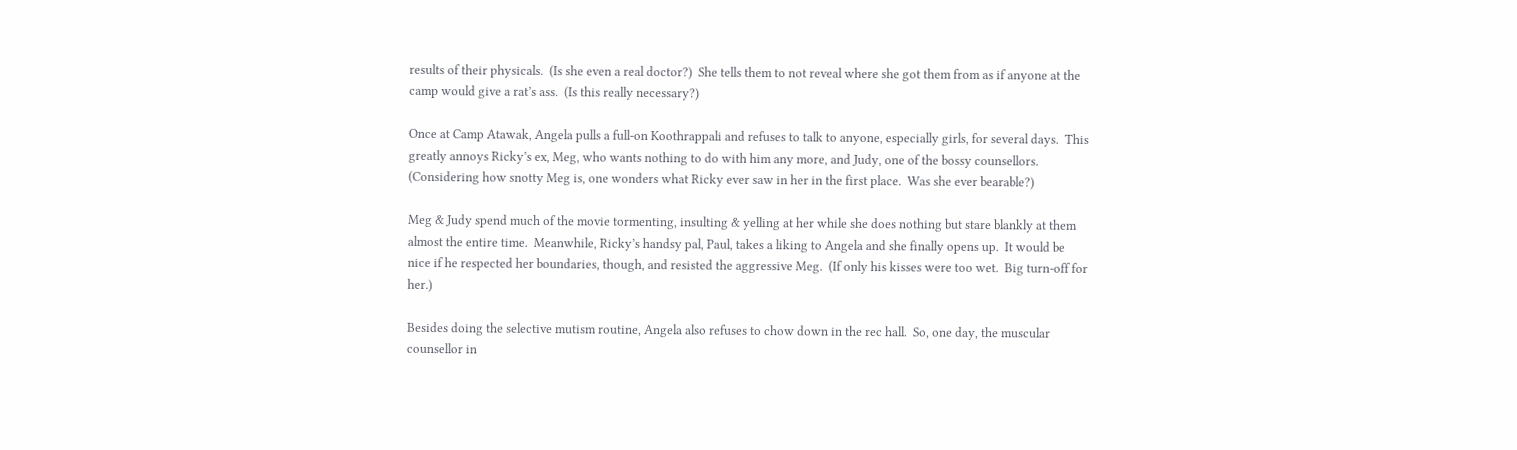results of their physicals.  (Is she even a real doctor?)  She tells them to not reveal where she got them from as if anyone at the camp would give a rat’s ass.  (Is this really necessary?)

Once at Camp Atawak, Angela pulls a full-on Koothrappali and refuses to talk to anyone, especially girls, for several days.  This greatly annoys Ricky’s ex, Meg, who wants nothing to do with him any more, and Judy, one of the bossy counsellors.  (Considering how snotty Meg is, one wonders what Ricky ever saw in her in the first place.  Was she ever bearable?)

Meg & Judy spend much of the movie tormenting, insulting & yelling at her while she does nothing but stare blankly at them almost the entire time.  Meanwhile, Ricky’s handsy pal, Paul, takes a liking to Angela and she finally opens up.  It would be nice if he respected her boundaries, though, and resisted the aggressive Meg.  (If only his kisses were too wet.  Big turn-off for her.)

Besides doing the selective mutism routine, Angela also refuses to chow down in the rec hall.  So, one day, the muscular counsellor in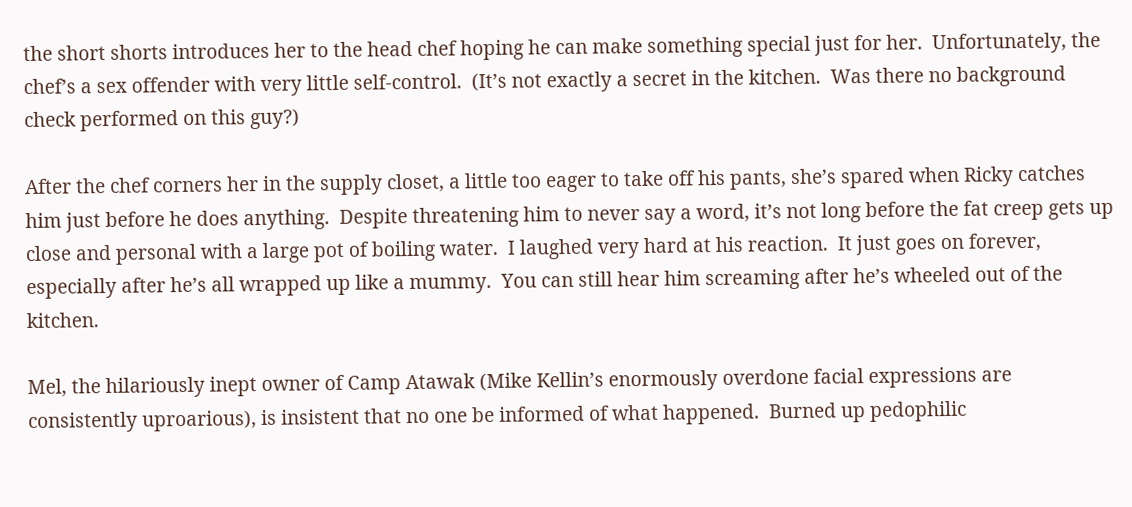the short shorts introduces her to the head chef hoping he can make something special just for her.  Unfortunately, the chef’s a sex offender with very little self-control.  (It’s not exactly a secret in the kitchen.  Was there no background check performed on this guy?)

After the chef corners her in the supply closet, a little too eager to take off his pants, she’s spared when Ricky catches him just before he does anything.  Despite threatening him to never say a word, it’s not long before the fat creep gets up close and personal with a large pot of boiling water.  I laughed very hard at his reaction.  It just goes on forever, especially after he’s all wrapped up like a mummy.  You can still hear him screaming after he’s wheeled out of the kitchen.

Mel, the hilariously inept owner of Camp Atawak (Mike Kellin’s enormously overdone facial expressions are consistently uproarious), is insistent that no one be informed of what happened.  Burned up pedophilic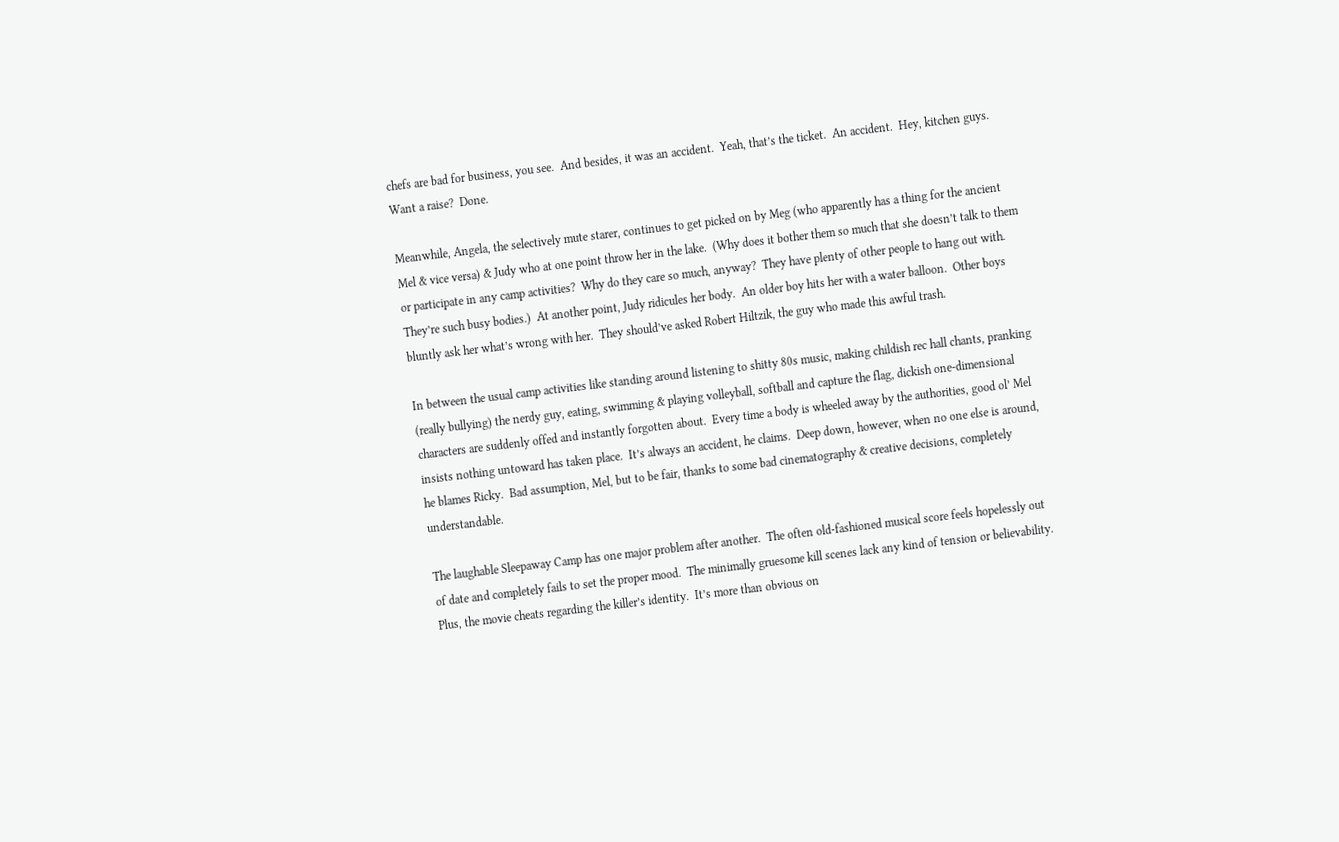chefs are bad for business, you see.  And besides, it was an accident.  Yeah, that’s the ticket.  An accident.  Hey, kitchen guys.  Want a raise?  Done.

Meanwhile, Angela, the selectively mute starer, continues to get picked on by Meg (who apparently has a thing for the ancient Mel & vice versa) & Judy who at one point throw her in the lake.  (Why does it bother them so much that she doesn’t talk to them or participate in any camp activities?  Why do they care so much, anyway?  They have plenty of other people to hang out with.  They’re such busy bodies.)  At another point, Judy ridicules her body.  An older boy hits her with a water balloon.  Other boys bluntly ask her what’s wrong with her.  They should’ve asked Robert Hiltzik, the guy who made this awful trash.

In between the usual camp activities like standing around listening to shitty 80s music, making childish rec hall chants, pranking (really bullying) the nerdy guy, eating, swimming & playing volleyball, softball and capture the flag, dickish one-dimensional characters are suddenly offed and instantly forgotten about.  Every time a body is wheeled away by the authorities, good ol’ Mel insists nothing untoward has taken place.  It’s always an accident, he claims.  Deep down, however, when no one else is around, he blames Ricky.  Bad assumption, Mel, but to be fair, thanks to some bad cinematography & creative decisions, completely understandable.

The laughable Sleepaway Camp has one major problem after another.  The often old-fashioned musical score feels hopelessly out of date and completely fails to set the proper mood.  The minimally gruesome kill scenes lack any kind of tension or believability.  Plus, the movie cheats regarding the killer’s identity.  It’s more than obvious on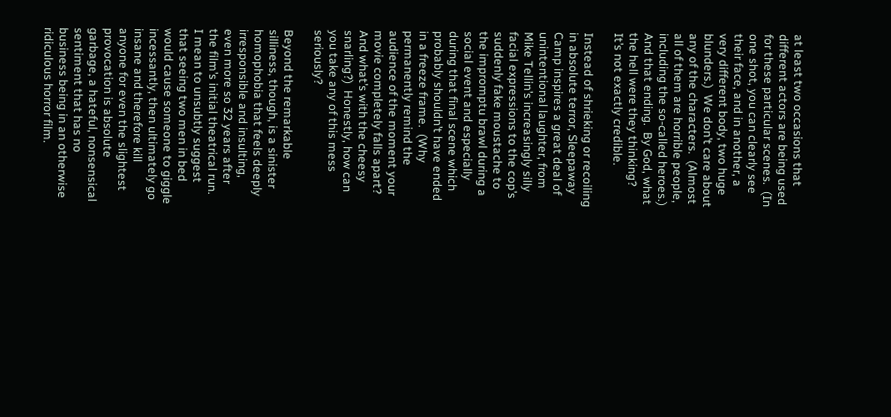at least two occasions that different actors are being used for these particular scenes.  (In one shot, you can clearly see their face, and in another, a very different body, two huge blunders.)  We don’t care about any of the characters.  (Almost all of them are horrible people, including the so-called heroes.)  And that ending.  By God, what the hell were they thinking?  It’s not exactly credible.

Instead of shrieking or recoiling in absolute terror, Sleepaway Camp inspires a great deal of unintentional laughter, from Mike Tellin’s increasingly silly facial expressions to the cop’s suddenly fake moustache to the impromptu brawl during a social event and especially during that final scene which probably shouldn’t have ended in a freeze frame.  (Why permanently remind the audience of the moment your movie completely falls apart?  And what’s with the cheesy snarling?)  Honestly, how can you take any of this mess seriously?

Beyond the remarkable silliness, though, is a sinister homophobia that feels deeply irresponsible and insulting, even more so 32 years after the film’s initial theatrical run.  I mean to unsubtly suggest that seeing two men in bed would cause someone to giggle incessantly, then ultimately go insane and therefore kill anyone for even the slightest provocation is absolute garbage, a hateful, nonsensical sentiment that has no business being in an otherwise ridiculous horror film.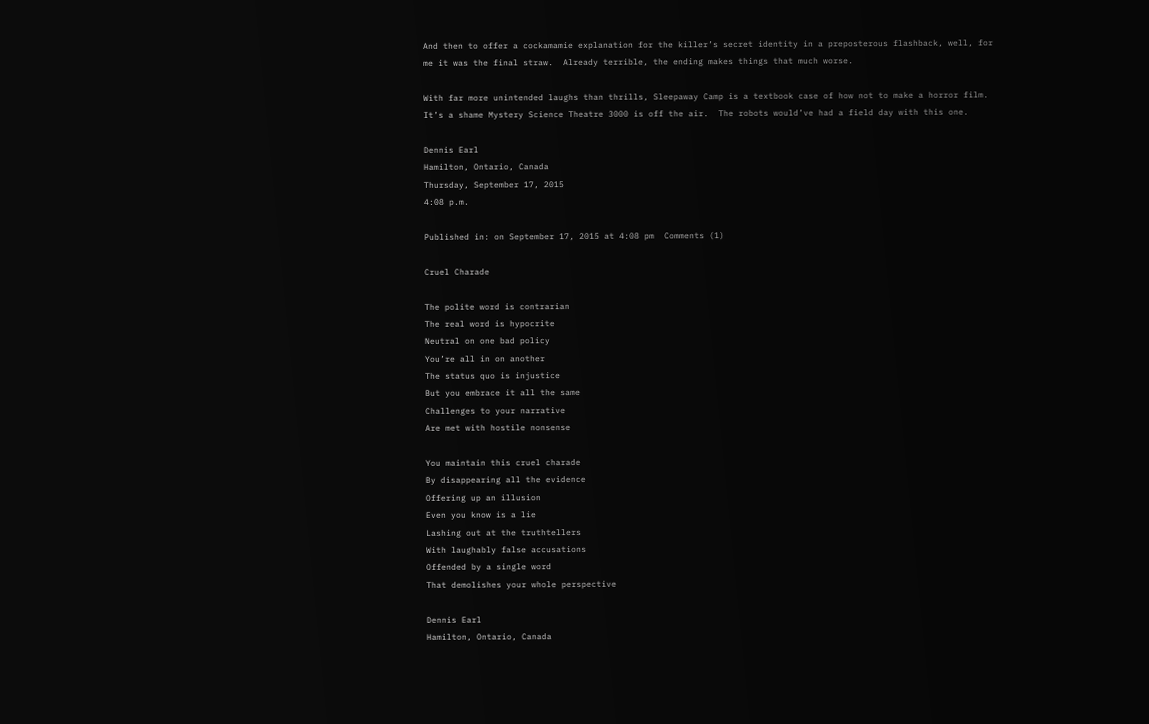And then to offer a cockamamie explanation for the killer’s secret identity in a preposterous flashback, well, for me it was the final straw.  Already terrible, the ending makes things that much worse.

With far more unintended laughs than thrills, Sleepaway Camp is a textbook case of how not to make a horror film.  It’s a shame Mystery Science Theatre 3000 is off the air.  The robots would’ve had a field day with this one.

Dennis Earl
Hamilton, Ontario, Canada
Thursday, September 17, 2015
4:08 p.m.

Published in: on September 17, 2015 at 4:08 pm  Comments (1)

Cruel Charade

The polite word is contrarian
The real word is hypocrite
Neutral on one bad policy
You’re all in on another
The status quo is injustice
But you embrace it all the same
Challenges to your narrative
Are met with hostile nonsense

You maintain this cruel charade
By disappearing all the evidence
Offering up an illusion
Even you know is a lie
Lashing out at the truthtellers
With laughably false accusations
Offended by a single word
That demolishes your whole perspective

Dennis Earl
Hamilton, Ontario, Canada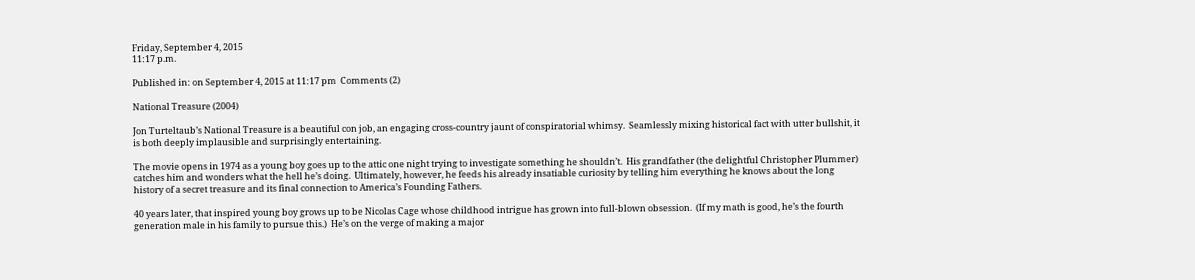Friday, September 4, 2015
11:17 p.m.

Published in: on September 4, 2015 at 11:17 pm  Comments (2)

National Treasure (2004)

Jon Turteltaub’s National Treasure is a beautiful con job, an engaging cross-country jaunt of conspiratorial whimsy.  Seamlessly mixing historical fact with utter bullshit, it is both deeply implausible and surprisingly entertaining.

The movie opens in 1974 as a young boy goes up to the attic one night trying to investigate something he shouldn’t.  His grandfather (the delightful Christopher Plummer) catches him and wonders what the hell he’s doing.  Ultimately, however, he feeds his already insatiable curiosity by telling him everything he knows about the long history of a secret treasure and its final connection to America’s Founding Fathers.

40 years later, that inspired young boy grows up to be Nicolas Cage whose childhood intrigue has grown into full-blown obsession.  (If my math is good, he’s the fourth generation male in his family to pursue this.)  He’s on the verge of making a major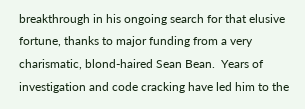breakthrough in his ongoing search for that elusive fortune, thanks to major funding from a very charismatic, blond-haired Sean Bean.  Years of investigation and code cracking have led him to the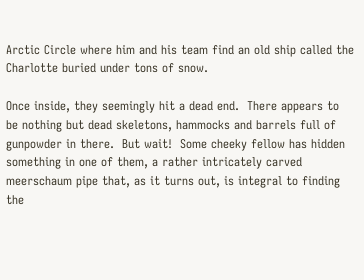Arctic Circle where him and his team find an old ship called the Charlotte buried under tons of snow.

Once inside, they seemingly hit a dead end.  There appears to be nothing but dead skeletons, hammocks and barrels full of gunpowder in there.  But wait!  Some cheeky fellow has hidden something in one of them, a rather intricately carved meerschaum pipe that, as it turns out, is integral to finding the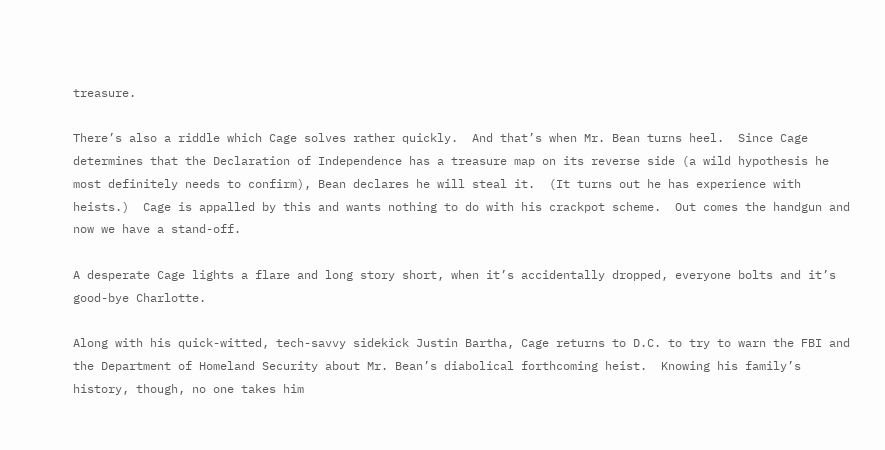treasure.

There’s also a riddle which Cage solves rather quickly.  And that’s when Mr. Bean turns heel.  Since Cage determines that the Declaration of Independence has a treasure map on its reverse side (a wild hypothesis he most definitely needs to confirm), Bean declares he will steal it.  (It turns out he has experience with heists.)  Cage is appalled by this and wants nothing to do with his crackpot scheme.  Out comes the handgun and now we have a stand-off.

A desperate Cage lights a flare and long story short, when it’s accidentally dropped, everyone bolts and it’s good-bye Charlotte.

Along with his quick-witted, tech-savvy sidekick Justin Bartha, Cage returns to D.C. to try to warn the FBI and the Department of Homeland Security about Mr. Bean’s diabolical forthcoming heist.  Knowing his family’s history, though, no one takes him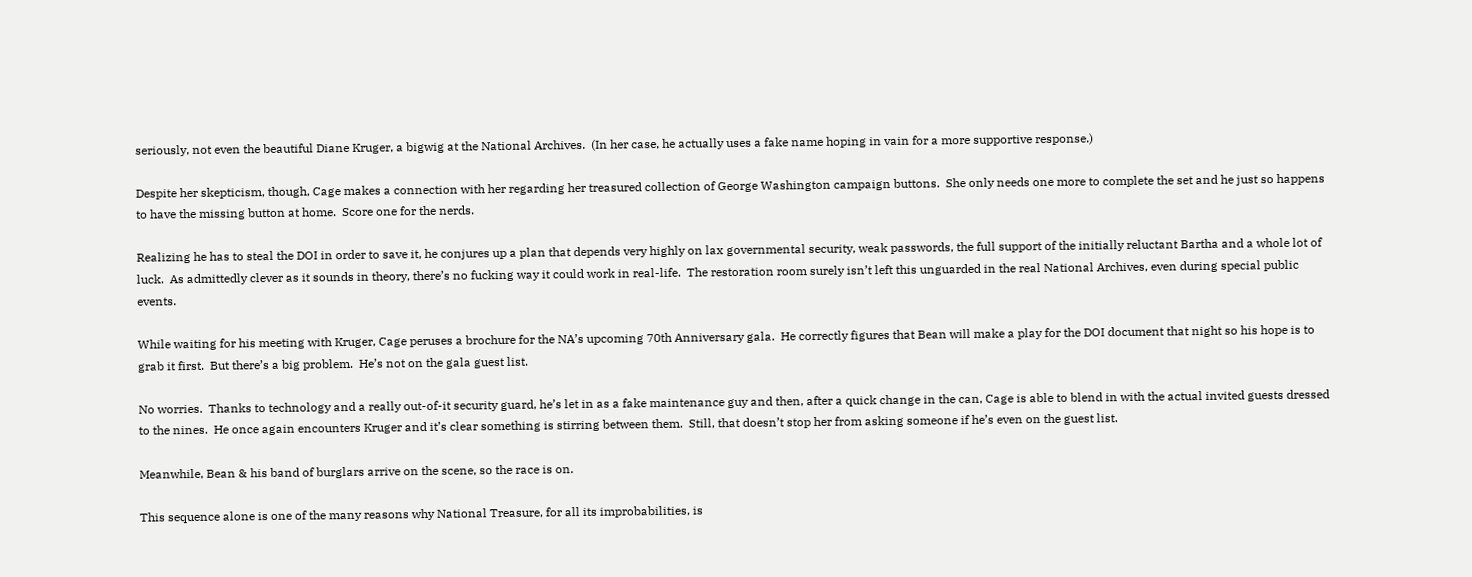seriously, not even the beautiful Diane Kruger, a bigwig at the National Archives.  (In her case, he actually uses a fake name hoping in vain for a more supportive response.)

Despite her skepticism, though, Cage makes a connection with her regarding her treasured collection of George Washington campaign buttons.  She only needs one more to complete the set and he just so happens to have the missing button at home.  Score one for the nerds.

Realizing he has to steal the DOI in order to save it, he conjures up a plan that depends very highly on lax governmental security, weak passwords, the full support of the initially reluctant Bartha and a whole lot of luck.  As admittedly clever as it sounds in theory, there’s no fucking way it could work in real-life.  The restoration room surely isn’t left this unguarded in the real National Archives, even during special public events.

While waiting for his meeting with Kruger, Cage peruses a brochure for the NA’s upcoming 70th Anniversary gala.  He correctly figures that Bean will make a play for the DOI document that night so his hope is to grab it first.  But there’s a big problem.  He’s not on the gala guest list.

No worries.  Thanks to technology and a really out-of-it security guard, he’s let in as a fake maintenance guy and then, after a quick change in the can, Cage is able to blend in with the actual invited guests dressed to the nines.  He once again encounters Kruger and it’s clear something is stirring between them.  Still, that doesn’t stop her from asking someone if he’s even on the guest list.

Meanwhile, Bean & his band of burglars arrive on the scene, so the race is on.

This sequence alone is one of the many reasons why National Treasure, for all its improbabilities, is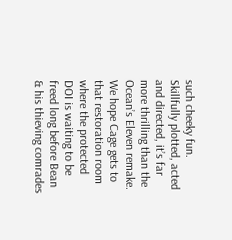such cheeky fun.  Skillfully plotted, acted and directed, it’s far more thrilling than the Ocean’s Eleven remake.  We hope Cage gets to that restoration room where the protected DOI is waiting to be freed long before Bean & his thieving comrades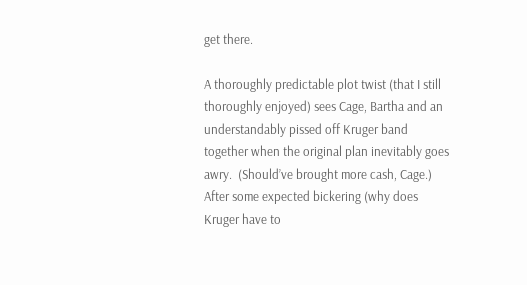get there.

A thoroughly predictable plot twist (that I still thoroughly enjoyed) sees Cage, Bartha and an understandably pissed off Kruger band together when the original plan inevitably goes awry.  (Should’ve brought more cash, Cage.)  After some expected bickering (why does Kruger have to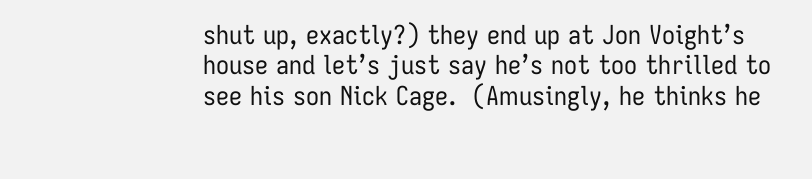shut up, exactly?) they end up at Jon Voight’s house and let’s just say he’s not too thrilled to see his son Nick Cage.  (Amusingly, he thinks he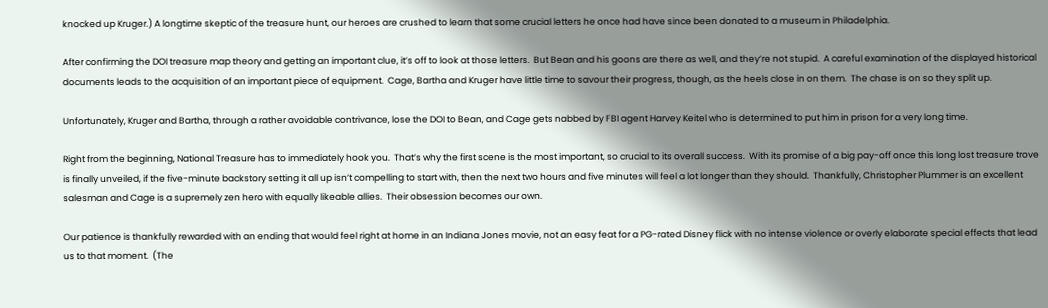knocked up Kruger.) A longtime skeptic of the treasure hunt, our heroes are crushed to learn that some crucial letters he once had have since been donated to a museum in Philadelphia.

After confirming the DOI treasure map theory and getting an important clue, it’s off to look at those letters.  But Bean and his goons are there as well, and they’re not stupid.  A careful examination of the displayed historical documents leads to the acquisition of an important piece of equipment.  Cage, Bartha and Kruger have little time to savour their progress, though, as the heels close in on them.  The chase is on so they split up.

Unfortunately, Kruger and Bartha, through a rather avoidable contrivance, lose the DOI to Bean, and Cage gets nabbed by FBI agent Harvey Keitel who is determined to put him in prison for a very long time.

Right from the beginning, National Treasure has to immediately hook you.  That’s why the first scene is the most important, so crucial to its overall success.  With its promise of a big pay-off once this long lost treasure trove is finally unveiled, if the five-minute backstory setting it all up isn’t compelling to start with, then the next two hours and five minutes will feel a lot longer than they should.  Thankfully, Christopher Plummer is an excellent salesman and Cage is a supremely zen hero with equally likeable allies.  Their obsession becomes our own.

Our patience is thankfully rewarded with an ending that would feel right at home in an Indiana Jones movie, not an easy feat for a PG-rated Disney flick with no intense violence or overly elaborate special effects that lead us to that moment.  (The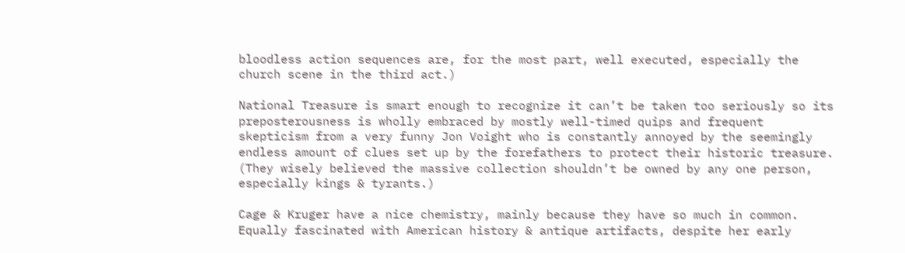bloodless action sequences are, for the most part, well executed, especially the church scene in the third act.)

National Treasure is smart enough to recognize it can’t be taken too seriously so its preposterousness is wholly embraced by mostly well-timed quips and frequent skepticism from a very funny Jon Voight who is constantly annoyed by the seemingly endless amount of clues set up by the forefathers to protect their historic treasure.  (They wisely believed the massive collection shouldn’t be owned by any one person, especially kings & tyrants.)

Cage & Kruger have a nice chemistry, mainly because they have so much in common.  Equally fascinated with American history & antique artifacts, despite her early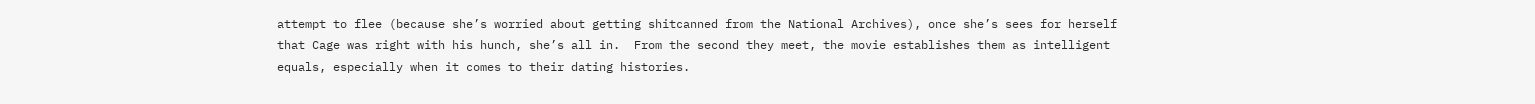attempt to flee (because she’s worried about getting shitcanned from the National Archives), once she’s sees for herself that Cage was right with his hunch, she’s all in.  From the second they meet, the movie establishes them as intelligent equals, especially when it comes to their dating histories.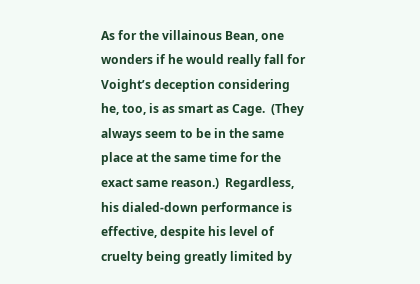As for the villainous Bean, one wonders if he would really fall for Voight’s deception considering he, too, is as smart as Cage.  (They always seem to be in the same place at the same time for the exact same reason.)  Regardless, his dialed-down performance is effective, despite his level of cruelty being greatly limited by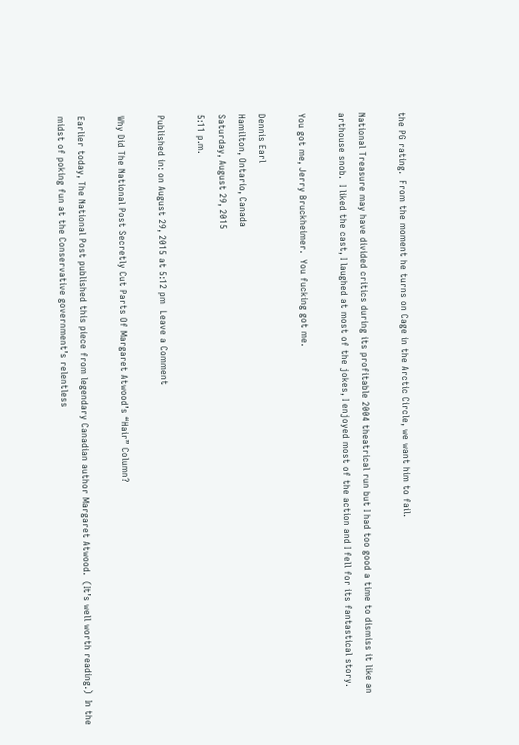the PG rating.  From the moment he turns on Cage in the Arctic Circle, we want him to fail.

National Treasure may have divided critics during its profitable 2004 theatrical run but I had too good a time to dismiss it like an arthouse snob.  I liked the cast, I laughed at most of the jokes, I enjoyed most of the action and I fell for its fantastical story.

You got me, Jerry Bruckheimer.  You fucking got me.

Dennis Earl
Hamilton, Ontario, Canada
Saturday, August 29, 2015
5:11 p.m.

Published in: on August 29, 2015 at 5:12 pm  Leave a Comment

Why Did The National Post Secretly Cut Parts Of Margaret Atwood’s “Hair” Column?

Earlier today, The National Post published this piece from legendary Canadian author Margaret Atwood.  (It’s well worth reading.)  In the midst of poking fun at the Conservative government’s relentless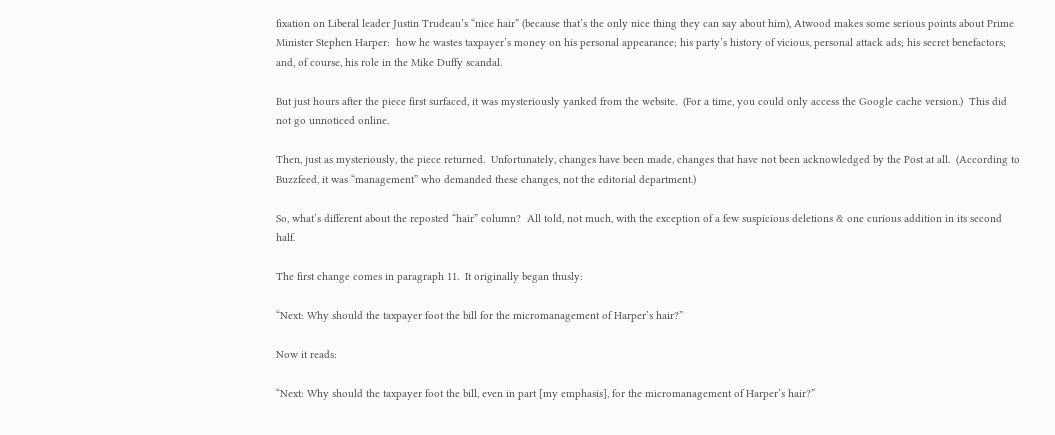fixation on Liberal leader Justin Trudeau’s “nice hair” (because that’s the only nice thing they can say about him), Atwood makes some serious points about Prime Minister Stephen Harper:  how he wastes taxpayer’s money on his personal appearance; his party’s history of vicious, personal attack ads; his secret benefactors; and, of course, his role in the Mike Duffy scandal.

But just hours after the piece first surfaced, it was mysteriously yanked from the website.  (For a time, you could only access the Google cache version.)  This did not go unnoticed online.

Then, just as mysteriously, the piece returned.  Unfortunately, changes have been made, changes that have not been acknowledged by the Post at all.  (According to Buzzfeed, it was “management” who demanded these changes, not the editorial department.)

So, what’s different about the reposted “hair” column?  All told, not much, with the exception of a few suspicious deletions & one curious addition in its second half.

The first change comes in paragraph 11.  It originally began thusly:

“Next: Why should the taxpayer foot the bill for the micromanagement of Harper’s hair?”

Now it reads:

“Next: Why should the taxpayer foot the bill, even in part [my emphasis], for the micromanagement of Harper’s hair?”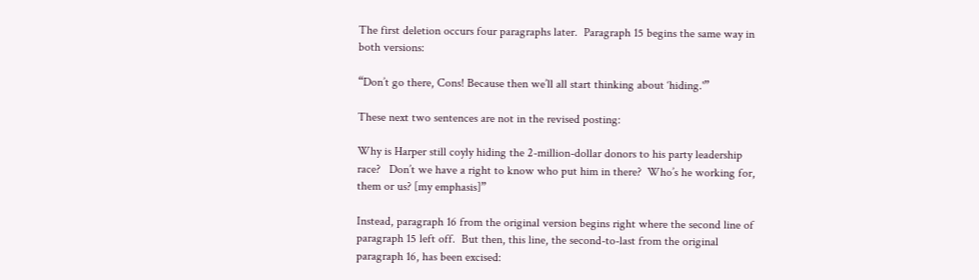The first deletion occurs four paragraphs later.  Paragraph 15 begins the same way in both versions:

“Don’t go there, Cons! Because then we’ll all start thinking about ‘hiding.'”

These next two sentences are not in the revised posting:

Why is Harper still coyly hiding the 2-million-dollar donors to his party leadership race?   Don’t we have a right to know who put him in there?  Who’s he working for, them or us? [my emphasis]”

Instead, paragraph 16 from the original version begins right where the second line of paragraph 15 left off.  But then, this line, the second-to-last from the original paragraph 16, has been excised: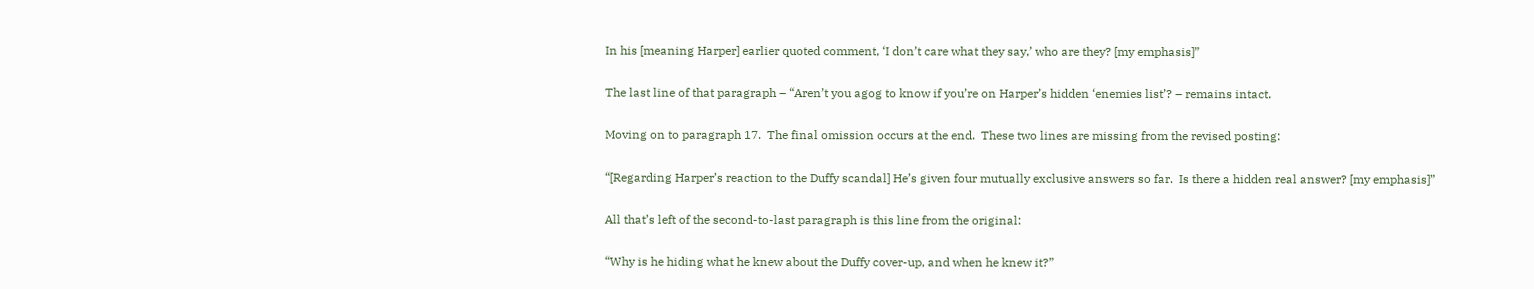In his [meaning Harper] earlier quoted comment, ‘I don’t care what they say,’ who are they? [my emphasis]”

The last line of that paragraph – “Aren’t you agog to know if you’re on Harper’s hidden ‘enemies list’? – remains intact.

Moving on to paragraph 17.  The final omission occurs at the end.  These two lines are missing from the revised posting:

“[Regarding Harper’s reaction to the Duffy scandal] He’s given four mutually exclusive answers so far.  Is there a hidden real answer? [my emphasis]”

All that’s left of the second-to-last paragraph is this line from the original:

“Why is he hiding what he knew about the Duffy cover-up, and when he knew it?”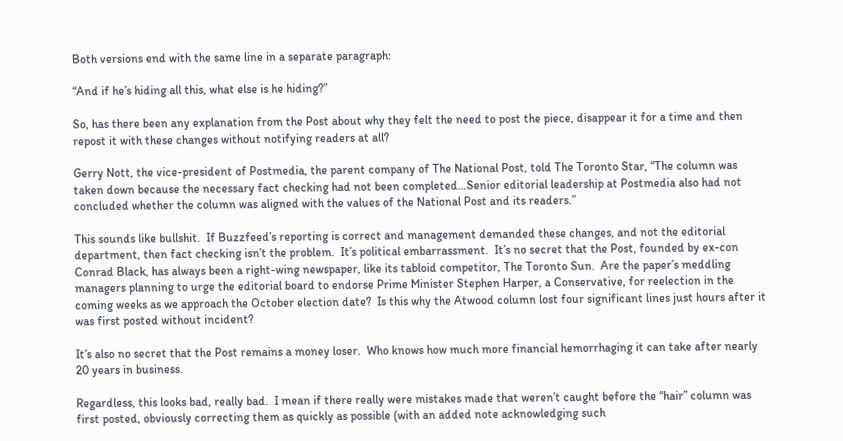Both versions end with the same line in a separate paragraph:

“And if he’s hiding all this, what else is he hiding?”

So, has there been any explanation from the Post about why they felt the need to post the piece, disappear it for a time and then repost it with these changes without notifying readers at all?

Gerry Nott, the vice-president of Postmedia, the parent company of The National Post, told The Toronto Star, “The column was taken down because the necessary fact checking had not been completed…Senior editorial leadership at Postmedia also had not concluded whether the column was aligned with the values of the National Post and its readers.”

This sounds like bullshit.  If Buzzfeed’s reporting is correct and management demanded these changes, and not the editorial department, then fact checking isn’t the problem.  It’s political embarrassment.  It’s no secret that the Post, founded by ex-con Conrad Black, has always been a right-wing newspaper, like its tabloid competitor, The Toronto Sun.  Are the paper’s meddling managers planning to urge the editorial board to endorse Prime Minister Stephen Harper, a Conservative, for reelection in the coming weeks as we approach the October election date?  Is this why the Atwood column lost four significant lines just hours after it was first posted without incident?

It’s also no secret that the Post remains a money loser.  Who knows how much more financial hemorrhaging it can take after nearly 20 years in business.

Regardless, this looks bad, really bad.  I mean if there really were mistakes made that weren’t caught before the “hair” column was first posted, obviously correcting them as quickly as possible (with an added note acknowledging such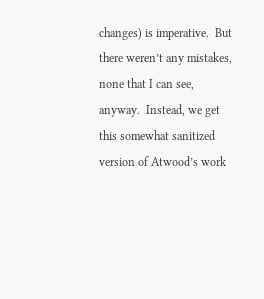changes) is imperative.  But there weren’t any mistakes, none that I can see, anyway.  Instead, we get this somewhat sanitized version of Atwood’s work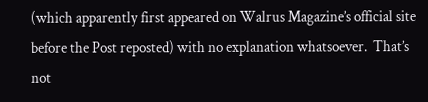(which apparently first appeared on Walrus Magazine’s official site before the Post reposted) with no explanation whatsoever.  That’s not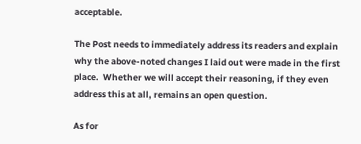acceptable.

The Post needs to immediately address its readers and explain why the above-noted changes I laid out were made in the first place.  Whether we will accept their reasoning, if they even address this at all, remains an open question.

As for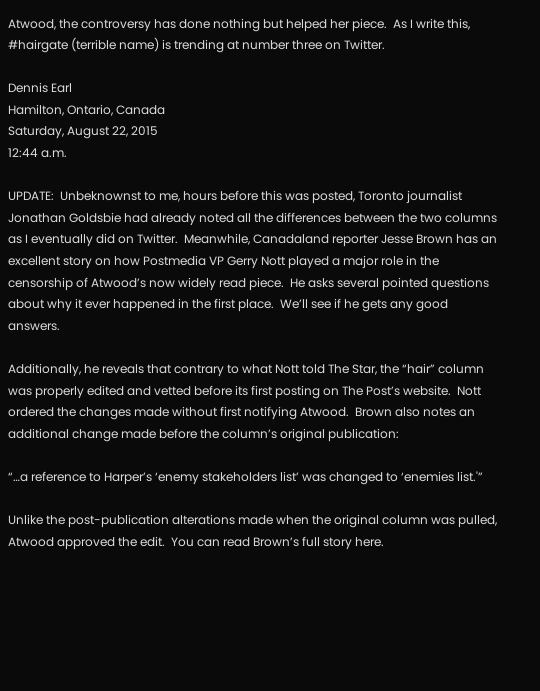Atwood, the controversy has done nothing but helped her piece.  As I write this, #hairgate (terrible name) is trending at number three on Twitter.

Dennis Earl
Hamilton, Ontario, Canada
Saturday, August 22, 2015
12:44 a.m.

UPDATE:  Unbeknownst to me, hours before this was posted, Toronto journalist Jonathan Goldsbie had already noted all the differences between the two columns as I eventually did on Twitter.  Meanwhile, Canadaland reporter Jesse Brown has an excellent story on how Postmedia VP Gerry Nott played a major role in the censorship of Atwood’s now widely read piece.  He asks several pointed questions about why it ever happened in the first place.  We’ll see if he gets any good answers.

Additionally, he reveals that contrary to what Nott told The Star, the “hair” column was properly edited and vetted before its first posting on The Post’s website.  Nott ordered the changes made without first notifying Atwood.  Brown also notes an additional change made before the column’s original publication:

“…a reference to Harper’s ‘enemy stakeholders list’ was changed to ‘enemies list.'”

Unlike the post-publication alterations made when the original column was pulled, Atwood approved the edit.  You can read Brown’s full story here.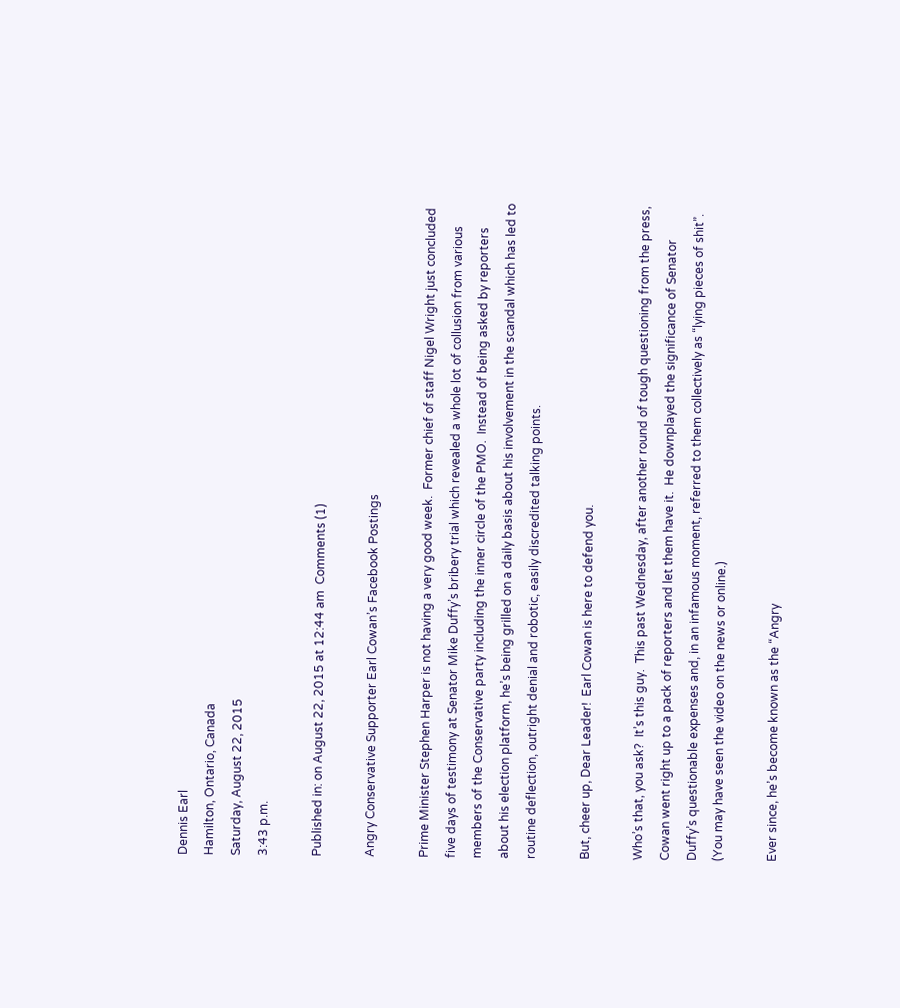Dennis Earl
Hamilton, Ontario, Canada
Saturday, August 22, 2015
3:43 p.m.

Published in: on August 22, 2015 at 12:44 am  Comments (1)

Angry Conservative Supporter Earl Cowan’s Facebook Postings

Prime Minister Stephen Harper is not having a very good week.  Former chief of staff Nigel Wright just concluded five days of testimony at Senator Mike Duffy’s bribery trial which revealed a whole lot of collusion from various members of the Conservative party including the inner circle of the PMO.  Instead of being asked by reporters about his election platform, he’s being grilled on a daily basis about his involvement in the scandal which has led to routine deflection, outright denial and robotic, easily discredited talking points.

But, cheer up, Dear Leader!  Earl Cowan is here to defend you.

Who’s that, you ask?  It’s this guy.  This past Wednesday, after another round of tough questioning from the press, Cowan went right up to a pack of reporters and let them have it.  He downplayed the significance of Senator Duffy’s questionable expenses and, in an infamous moment, referred to them collectively as “lying pieces of shit”.   (You may have seen the video on the news or online.)

Ever since, he’s become known as the “Angry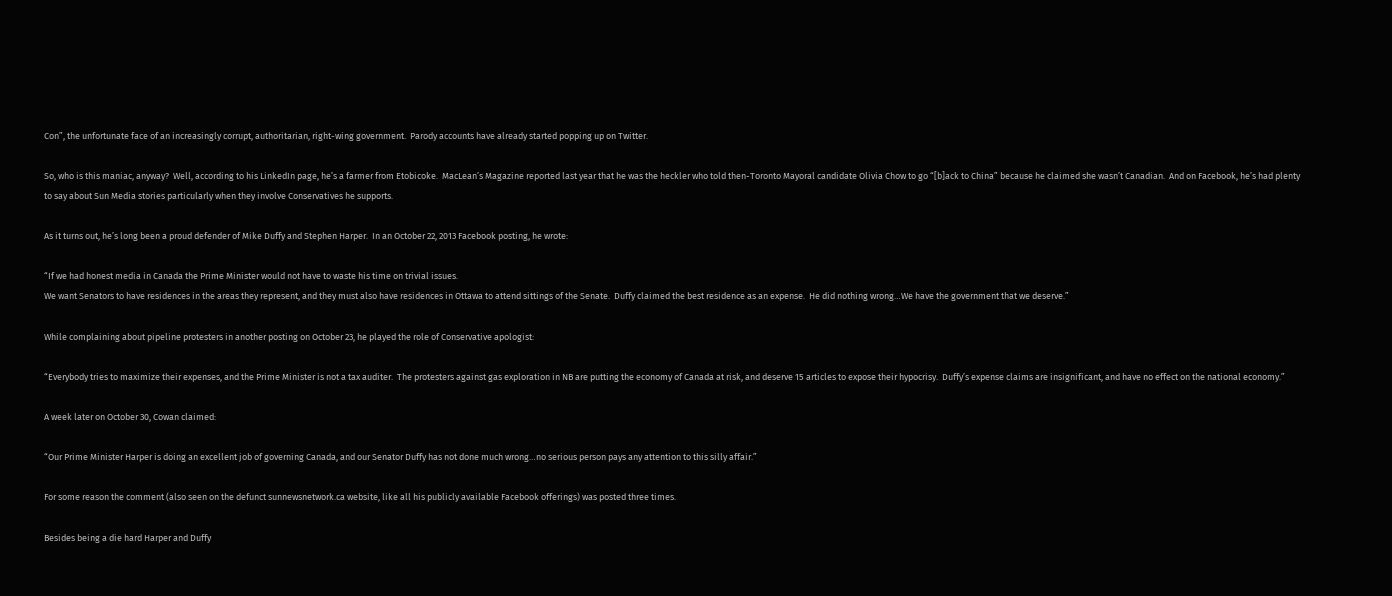Con”, the unfortunate face of an increasingly corrupt, authoritarian, right-wing government.  Parody accounts have already started popping up on Twitter.

So, who is this maniac, anyway?  Well, according to his LinkedIn page, he’s a farmer from Etobicoke.  MacLean’s Magazine reported last year that he was the heckler who told then-Toronto Mayoral candidate Olivia Chow to go “[b]ack to China” because he claimed she wasn’t Canadian.  And on Facebook, he’s had plenty to say about Sun Media stories particularly when they involve Conservatives he supports.

As it turns out, he’s long been a proud defender of Mike Duffy and Stephen Harper.  In an October 22, 2013 Facebook posting, he wrote:

“If we had honest media in Canada the Prime Minister would not have to waste his time on trivial issues.
We want Senators to have residences in the areas they represent, and they must also have residences in Ottawa to attend sittings of the Senate.  Duffy claimed the best residence as an expense.  He did nothing wrong…We have the government that we deserve.”

While complaining about pipeline protesters in another posting on October 23, he played the role of Conservative apologist:

“Everybody tries to maximize their expenses, and the Prime Minister is not a tax auditer.  The protesters against gas exploration in NB are putting the economy of Canada at risk, and deserve 15 articles to expose their hypocrisy.  Duffy’s expense claims are insignificant, and have no effect on the national economy.”

A week later on October 30, Cowan claimed:

“Our Prime Minister Harper is doing an excellent job of governing Canada, and our Senator Duffy has not done much wrong…no serious person pays any attention to this silly affair.”

For some reason the comment (also seen on the defunct sunnewsnetwork.ca website, like all his publicly available Facebook offerings) was posted three times.

Besides being a die hard Harper and Duffy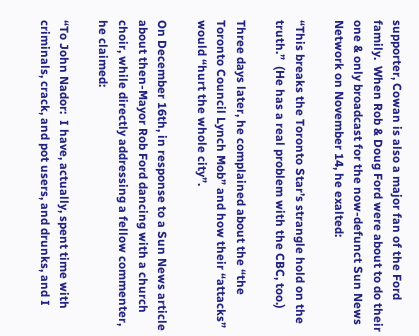supporter, Cowan is also a major fan of the Ford family.  When Rob & Doug Ford were about to do their one & only broadcast for the now-defunct Sun News Network on November 14, he exalted:

“This breaks the Toronto Star’s strangle hold on the truth.”  (He has a real problem with the CBC, too.)

Three days later, he complained about the “the Toronto Council Lynch Mob” and how their “attacks” would “hurt the whole city”.

On December 16th, in response to a Sun News article about then-Mayor Rob Ford dancing with a church choir, while directly addressing a fellow commenter, he claimed:

“To John Nador:  I have, actually, spent time with criminals, crack, and pot users, and drunks, and I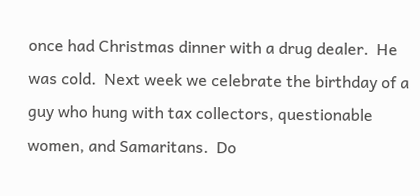once had Christmas dinner with a drug dealer.  He was cold.  Next week we celebrate the birthday of a guy who hung with tax collectors, questionable women, and Samaritans.  Do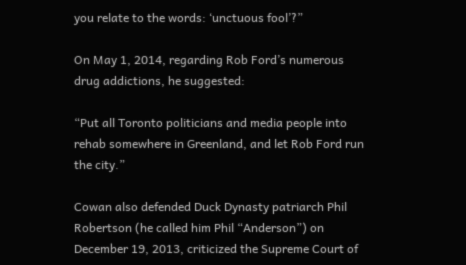you relate to the words: ‘unctuous fool’?”

On May 1, 2014, regarding Rob Ford’s numerous drug addictions, he suggested:

“Put all Toronto politicians and media people into rehab somewhere in Greenland, and let Rob Ford run the city.”

Cowan also defended Duck Dynasty patriarch Phil Robertson (he called him Phil “Anderson”) on December 19, 2013, criticized the Supreme Court of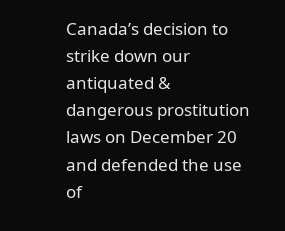Canada’s decision to strike down our antiquated & dangerous prostitution laws on December 20 and defended the use of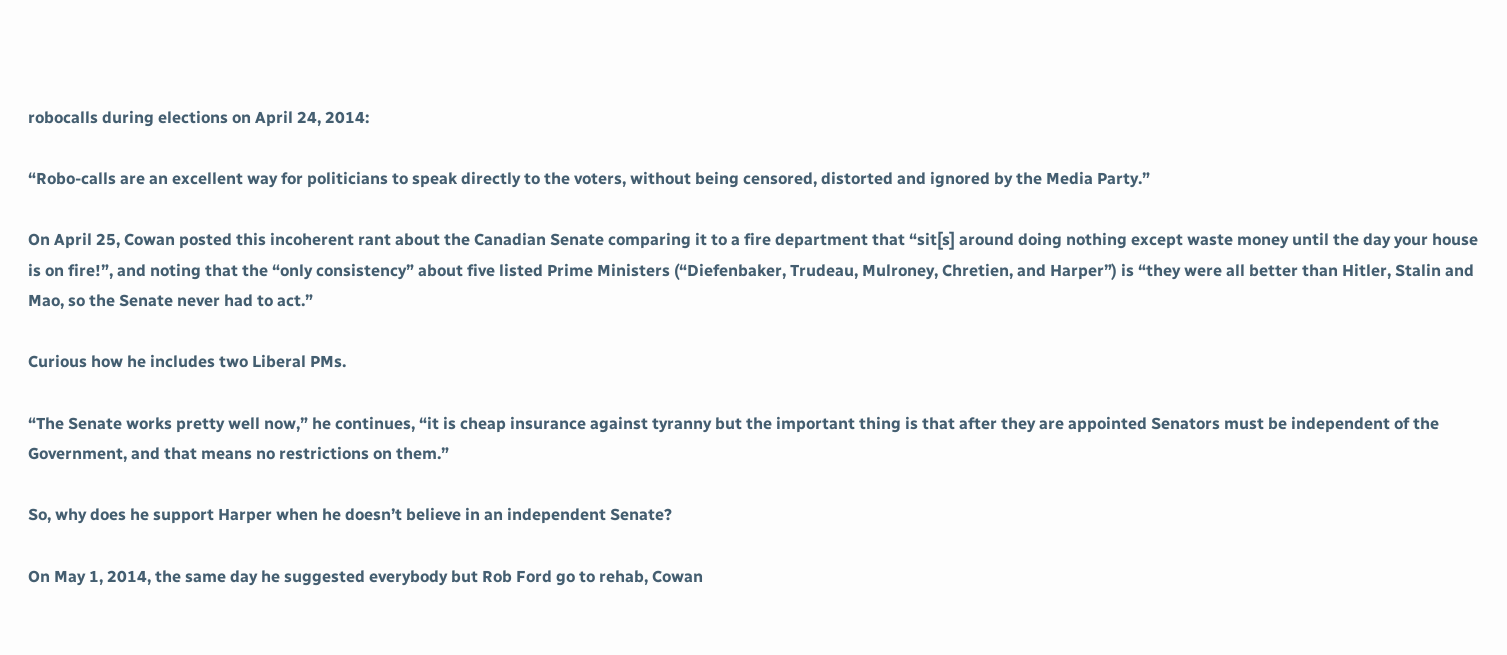robocalls during elections on April 24, 2014:

“Robo-calls are an excellent way for politicians to speak directly to the voters, without being censored, distorted and ignored by the Media Party.”

On April 25, Cowan posted this incoherent rant about the Canadian Senate comparing it to a fire department that “sit[s] around doing nothing except waste money until the day your house is on fire!”, and noting that the “only consistency” about five listed Prime Ministers (“Diefenbaker, Trudeau, Mulroney, Chretien, and Harper”) is “they were all better than Hitler, Stalin and Mao, so the Senate never had to act.”

Curious how he includes two Liberal PMs.

“The Senate works pretty well now,” he continues, “it is cheap insurance against tyranny but the important thing is that after they are appointed Senators must be independent of the Government, and that means no restrictions on them.”

So, why does he support Harper when he doesn’t believe in an independent Senate?

On May 1, 2014, the same day he suggested everybody but Rob Ford go to rehab, Cowan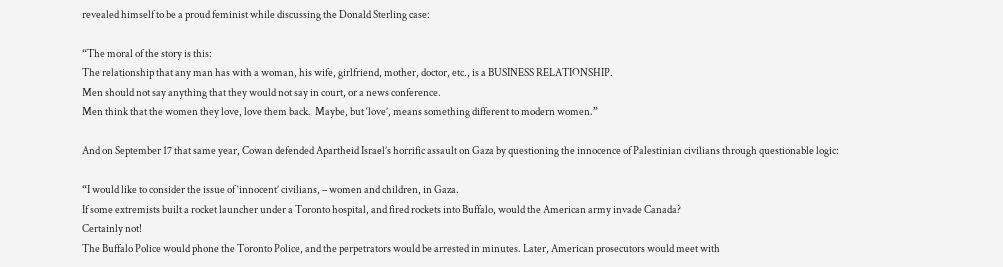revealed himself to be a proud feminist while discussing the Donald Sterling case:

“The moral of the story is this:
The relationship that any man has with a woman, his wife, girlfriend, mother, doctor, etc., is a BUSINESS RELATIONSHIP.
Men should not say anything that they would not say in court, or a news conference.
Men think that the women they love, love them back.  Maybe, but ‘love’, means something different to modern women.”

And on September 17 that same year, Cowan defended Apartheid Israel’s horrific assault on Gaza by questioning the innocence of Palestinian civilians through questionable logic:

“I would like to consider the issue of ‘innocent’ civilians, – women and children, in Gaza.
If some extremists built a rocket launcher under a Toronto hospital, and fired rockets into Buffalo, would the American army invade Canada?
Certainly not!
The Buffalo Police would phone the Toronto Police, and the perpetrators would be arrested in minutes. Later, American prosecutors would meet with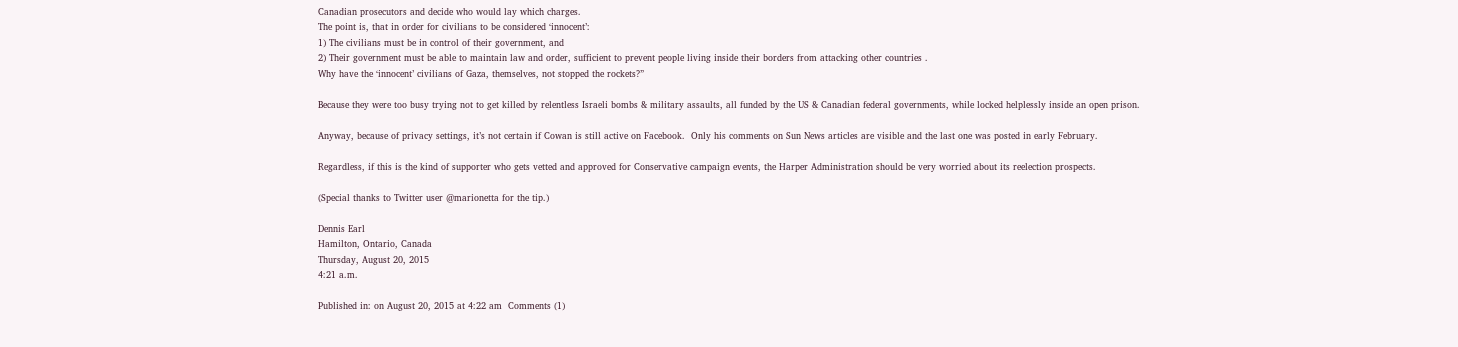Canadian prosecutors and decide who would lay which charges.
The point is, that in order for civilians to be considered ‘innocent’:
1) The civilians must be in control of their government, and
2) Their government must be able to maintain law and order, sufficient to prevent people living inside their borders from attacking other countries .
Why have the ‘innocent’ civilians of Gaza, themselves, not stopped the rockets?”

Because they were too busy trying not to get killed by relentless Israeli bombs & military assaults, all funded by the US & Canadian federal governments, while locked helplessly inside an open prison.

Anyway, because of privacy settings, it’s not certain if Cowan is still active on Facebook.  Only his comments on Sun News articles are visible and the last one was posted in early February.

Regardless, if this is the kind of supporter who gets vetted and approved for Conservative campaign events, the Harper Administration should be very worried about its reelection prospects.

(Special thanks to Twitter user @marionetta for the tip.)

Dennis Earl
Hamilton, Ontario, Canada
Thursday, August 20, 2015
4:21 a.m.

Published in: on August 20, 2015 at 4:22 am  Comments (1)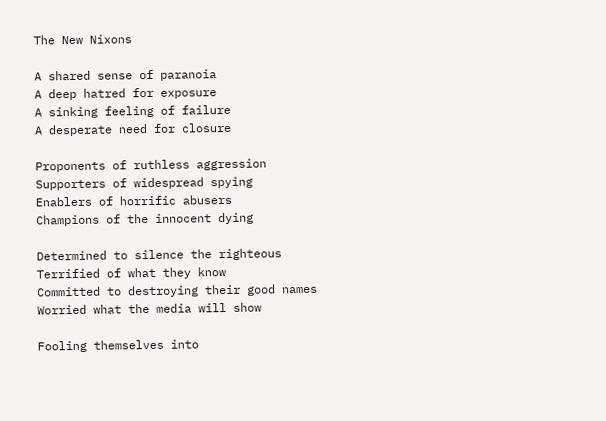The New Nixons

A shared sense of paranoia
A deep hatred for exposure
A sinking feeling of failure
A desperate need for closure

Proponents of ruthless aggression
Supporters of widespread spying
Enablers of horrific abusers
Champions of the innocent dying

Determined to silence the righteous
Terrified of what they know
Committed to destroying their good names
Worried what the media will show

Fooling themselves into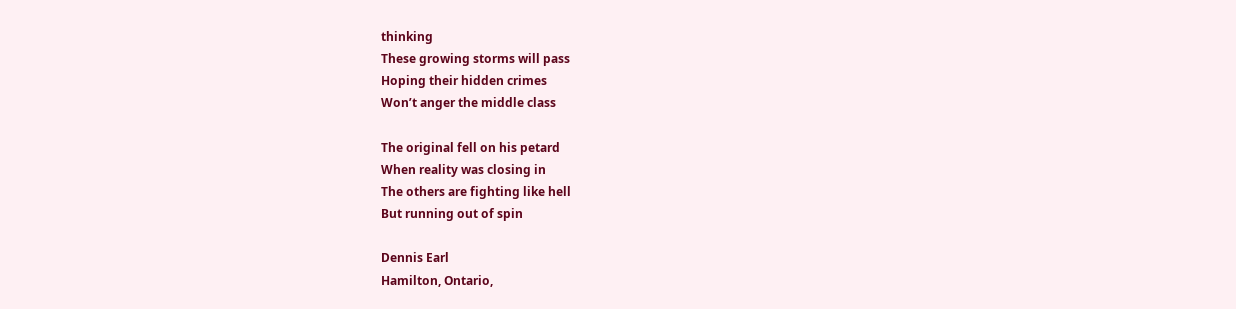thinking
These growing storms will pass
Hoping their hidden crimes
Won’t anger the middle class

The original fell on his petard
When reality was closing in
The others are fighting like hell
But running out of spin

Dennis Earl
Hamilton, Ontario,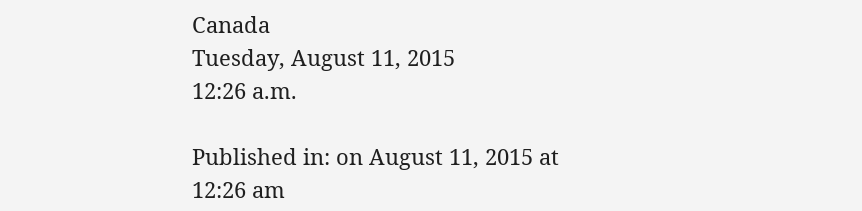Canada
Tuesday, August 11, 2015
12:26 a.m.

Published in: on August 11, 2015 at 12:26 am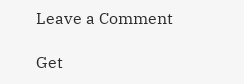Leave a Comment

Get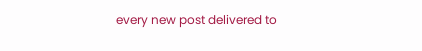every new post delivered to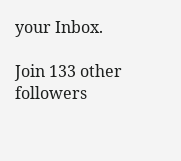your Inbox.

Join 133 other followers